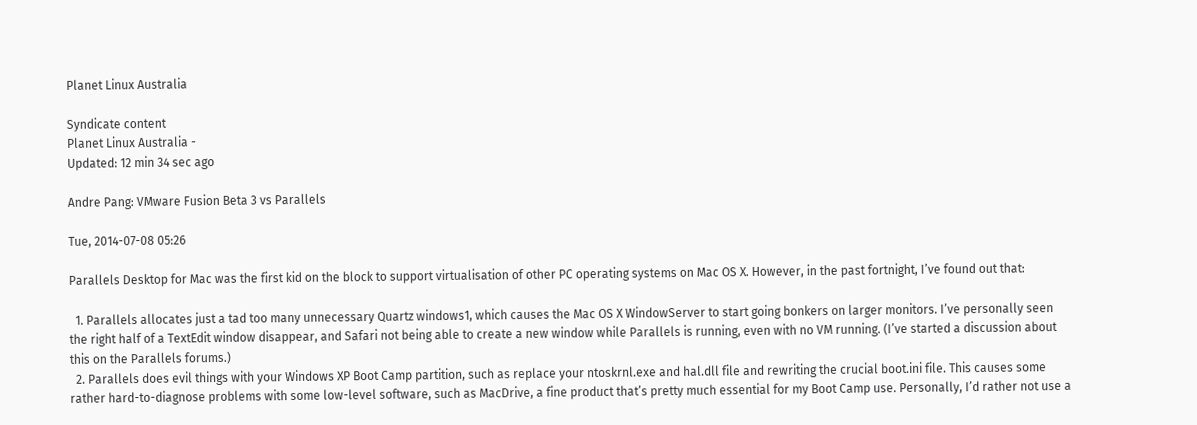Planet Linux Australia

Syndicate content
Planet Linux Australia -
Updated: 12 min 34 sec ago

Andre Pang: VMware Fusion Beta 3 vs Parallels

Tue, 2014-07-08 05:26

Parallels Desktop for Mac was the first kid on the block to support virtualisation of other PC operating systems on Mac OS X. However, in the past fortnight, I’ve found out that:

  1. Parallels allocates just a tad too many unnecessary Quartz windows1, which causes the Mac OS X WindowServer to start going bonkers on larger monitors. I’ve personally seen the right half of a TextEdit window disappear, and Safari not being able to create a new window while Parallels is running, even with no VM running. (I’ve started a discussion about this on the Parallels forums.)
  2. Parallels does evil things with your Windows XP Boot Camp partition, such as replace your ntoskrnl.exe and hal.dll file and rewriting the crucial boot.ini file. This causes some rather hard-to-diagnose problems with some low-level software, such as MacDrive, a fine product that’s pretty much essential for my Boot Camp use. Personally, I’d rather not use a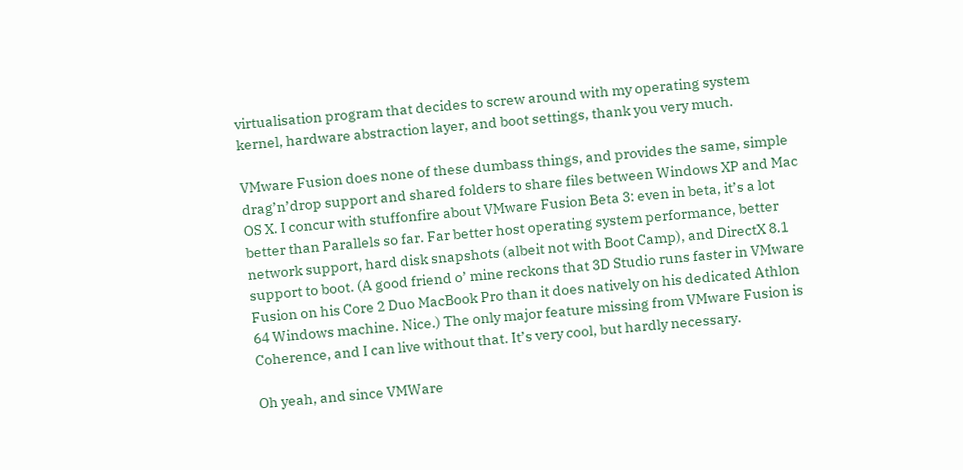virtualisation program that decides to screw around with my operating system kernel, hardware abstraction layer, and boot settings, thank you very much.

VMware Fusion does none of these dumbass things, and provides the same, simple drag’n’drop support and shared folders to share files between Windows XP and Mac OS X. I concur with stuffonfire about VMware Fusion Beta 3: even in beta, it’s a lot better than Parallels so far. Far better host operating system performance, better network support, hard disk snapshots (albeit not with Boot Camp), and DirectX 8.1 support to boot. (A good friend o’ mine reckons that 3D Studio runs faster in VMware Fusion on his Core 2 Duo MacBook Pro than it does natively on his dedicated Athlon 64 Windows machine. Nice.) The only major feature missing from VMware Fusion is Coherence, and I can live without that. It’s very cool, but hardly necessary.

Oh yeah, and since VMWare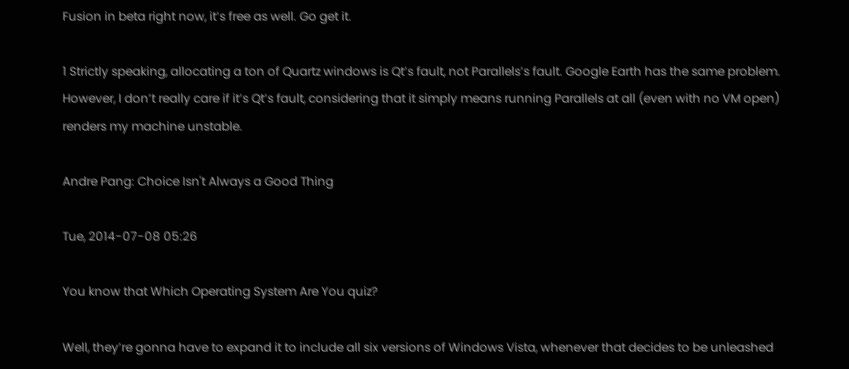Fusion in beta right now, it’s free as well. Go get it.

1 Strictly speaking, allocating a ton of Quartz windows is Qt’s fault, not Parallels’s fault. Google Earth has the same problem. However, I don’t really care if it’s Qt’s fault, considering that it simply means running Parallels at all (even with no VM open) renders my machine unstable.

Andre Pang: Choice Isn't Always a Good Thing

Tue, 2014-07-08 05:26

You know that Which Operating System Are You quiz?

Well, they’re gonna have to expand it to include all six versions of Windows Vista, whenever that decides to be unleashed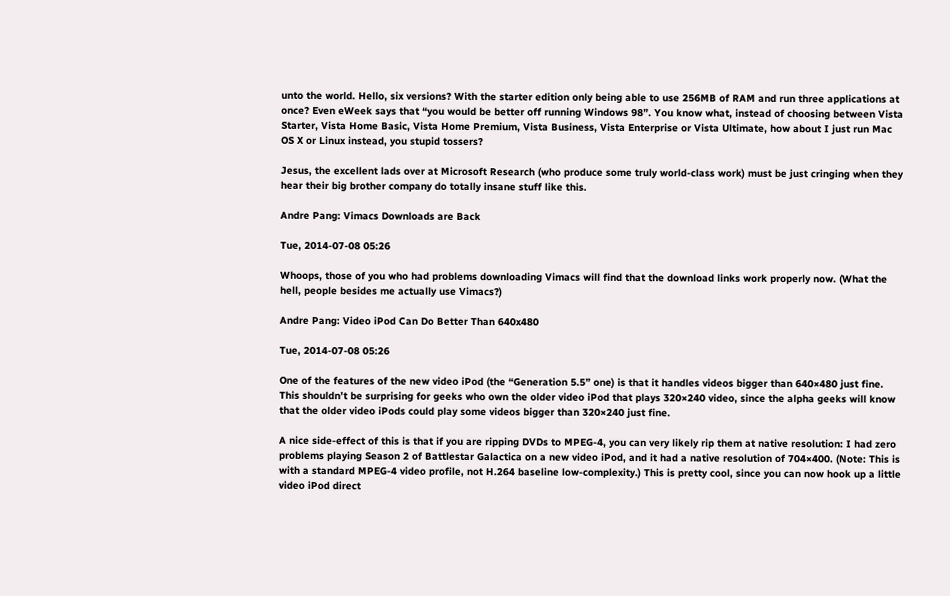unto the world. Hello, six versions? With the starter edition only being able to use 256MB of RAM and run three applications at once? Even eWeek says that “you would be better off running Windows 98”. You know what, instead of choosing between Vista Starter, Vista Home Basic, Vista Home Premium, Vista Business, Vista Enterprise or Vista Ultimate, how about I just run Mac OS X or Linux instead, you stupid tossers?

Jesus, the excellent lads over at Microsoft Research (who produce some truly world-class work) must be just cringing when they hear their big brother company do totally insane stuff like this.

Andre Pang: Vimacs Downloads are Back

Tue, 2014-07-08 05:26

Whoops, those of you who had problems downloading Vimacs will find that the download links work properly now. (What the hell, people besides me actually use Vimacs?)

Andre Pang: Video iPod Can Do Better Than 640x480

Tue, 2014-07-08 05:26

One of the features of the new video iPod (the “Generation 5.5” one) is that it handles videos bigger than 640×480 just fine. This shouldn’t be surprising for geeks who own the older video iPod that plays 320×240 video, since the alpha geeks will know that the older video iPods could play some videos bigger than 320×240 just fine.

A nice side-effect of this is that if you are ripping DVDs to MPEG-4, you can very likely rip them at native resolution: I had zero problems playing Season 2 of Battlestar Galactica on a new video iPod, and it had a native resolution of 704×400. (Note: This is with a standard MPEG-4 video profile, not H.264 baseline low-complexity.) This is pretty cool, since you can now hook up a little video iPod direct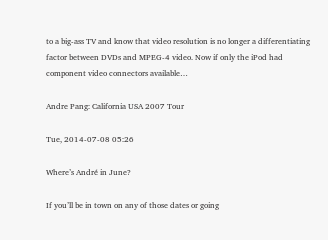to a big-ass TV and know that video resolution is no longer a differentiating factor between DVDs and MPEG-4 video. Now if only the iPod had component video connectors available…

Andre Pang: California USA 2007 Tour

Tue, 2014-07-08 05:26

Where’s André in June?

If you’ll be in town on any of those dates or going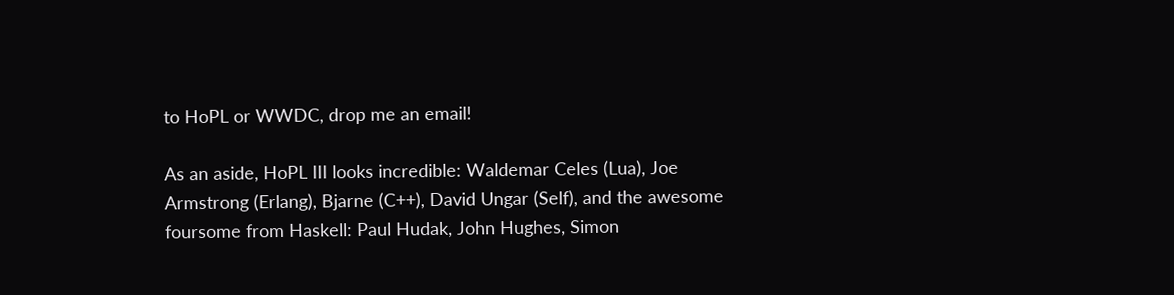to HoPL or WWDC, drop me an email!

As an aside, HoPL III looks incredible: Waldemar Celes (Lua), Joe Armstrong (Erlang), Bjarne (C++), David Ungar (Self), and the awesome foursome from Haskell: Paul Hudak, John Hughes, Simon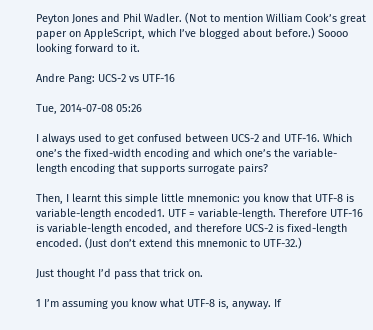Peyton Jones and Phil Wadler. (Not to mention William Cook’s great paper on AppleScript, which I’ve blogged about before.) Soooo looking forward to it.

Andre Pang: UCS-2 vs UTF-16

Tue, 2014-07-08 05:26

I always used to get confused between UCS-2 and UTF-16. Which one’s the fixed-width encoding and which one’s the variable-length encoding that supports surrogate pairs?

Then, I learnt this simple little mnemonic: you know that UTF-8 is variable-length encoded1. UTF = variable-length. Therefore UTF-16 is variable-length encoded, and therefore UCS-2 is fixed-length encoded. (Just don’t extend this mnemonic to UTF-32.)

Just thought I’d pass that trick on.

1 I’m assuming you know what UTF-8 is, anyway. If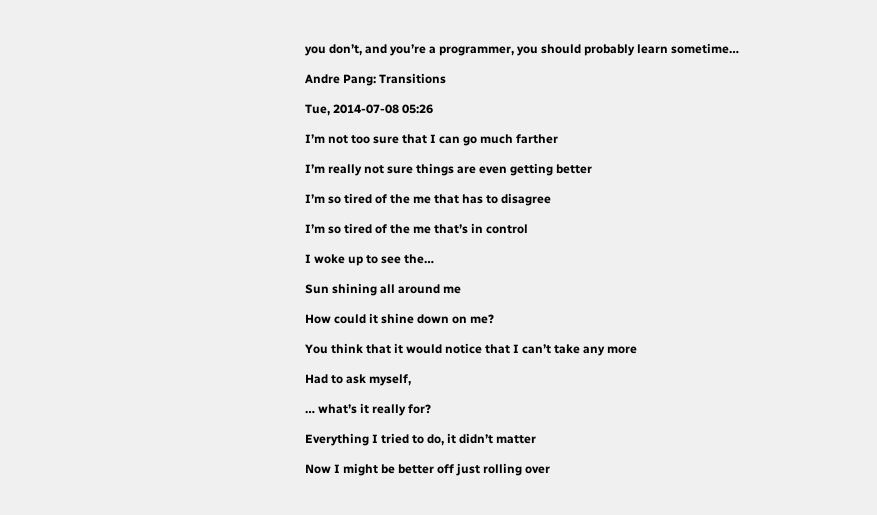you don’t, and you’re a programmer, you should probably learn sometime…

Andre Pang: Transitions

Tue, 2014-07-08 05:26

I’m not too sure that I can go much farther

I’m really not sure things are even getting better

I’m so tired of the me that has to disagree

I’m so tired of the me that’s in control

I woke up to see the…

Sun shining all around me

How could it shine down on me?

You think that it would notice that I can’t take any more

Had to ask myself,

… what’s it really for?

Everything I tried to do, it didn’t matter

Now I might be better off just rolling over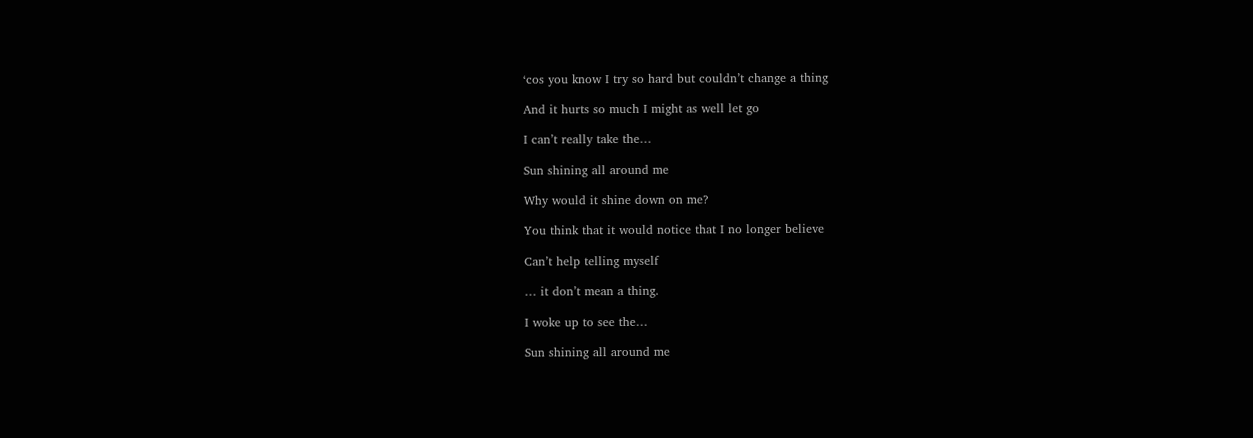‘cos you know I try so hard but couldn’t change a thing

And it hurts so much I might as well let go

I can’t really take the…

Sun shining all around me

Why would it shine down on me?

You think that it would notice that I no longer believe

Can’t help telling myself

… it don’t mean a thing.

I woke up to see the…

Sun shining all around me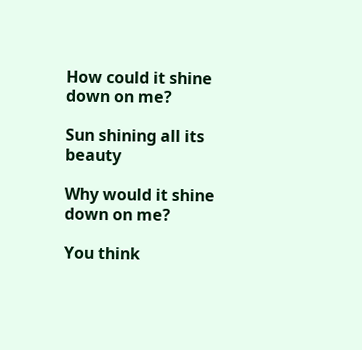How could it shine down on me?

Sun shining all its beauty

Why would it shine down on me?

You think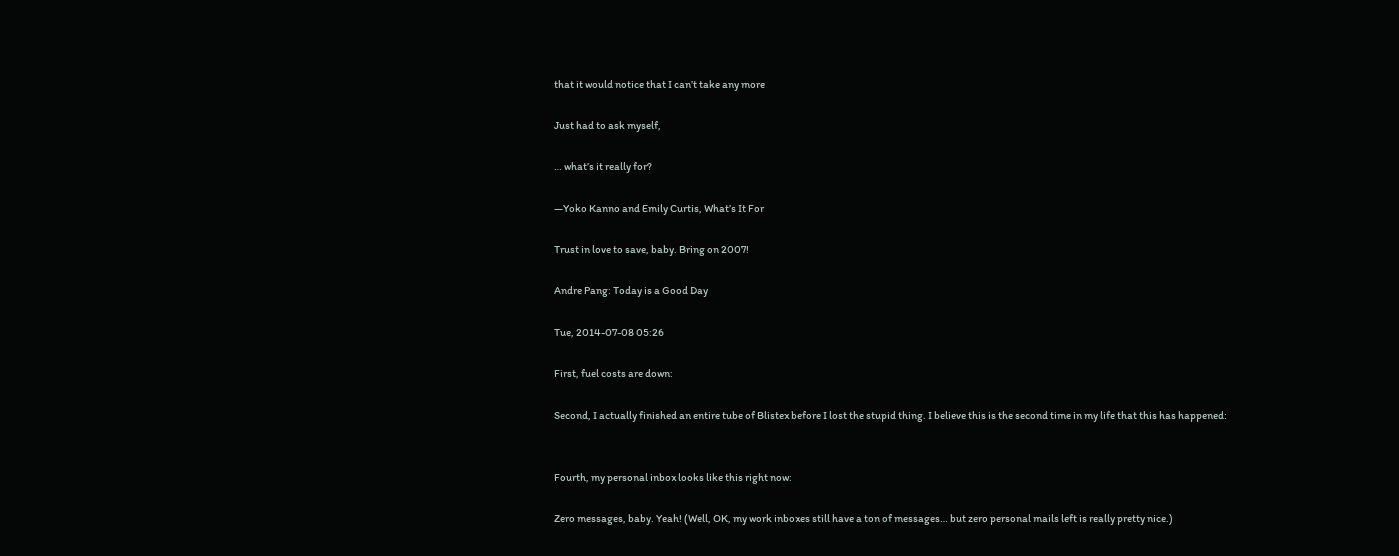that it would notice that I can’t take any more

Just had to ask myself,

… what’s it really for?

—Yoko Kanno and Emily Curtis, What’s It For

Trust in love to save, baby. Bring on 2007!

Andre Pang: Today is a Good Day

Tue, 2014-07-08 05:26

First, fuel costs are down:

Second, I actually finished an entire tube of Blistex before I lost the stupid thing. I believe this is the second time in my life that this has happened:


Fourth, my personal inbox looks like this right now:

Zero messages, baby. Yeah! (Well, OK, my work inboxes still have a ton of messages… but zero personal mails left is really pretty nice.)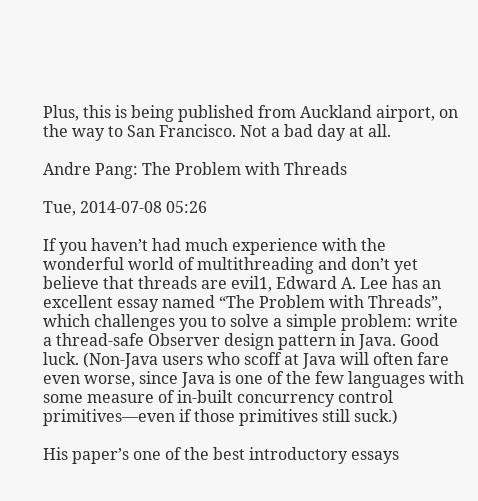Plus, this is being published from Auckland airport, on the way to San Francisco. Not a bad day at all.

Andre Pang: The Problem with Threads

Tue, 2014-07-08 05:26

If you haven’t had much experience with the wonderful world of multithreading and don’t yet believe that threads are evil1, Edward A. Lee has an excellent essay named “The Problem with Threads”, which challenges you to solve a simple problem: write a thread-safe Observer design pattern in Java. Good luck. (Non-Java users who scoff at Java will often fare even worse, since Java is one of the few languages with some measure of in-built concurrency control primitives—even if those primitives still suck.)

His paper’s one of the best introductory essays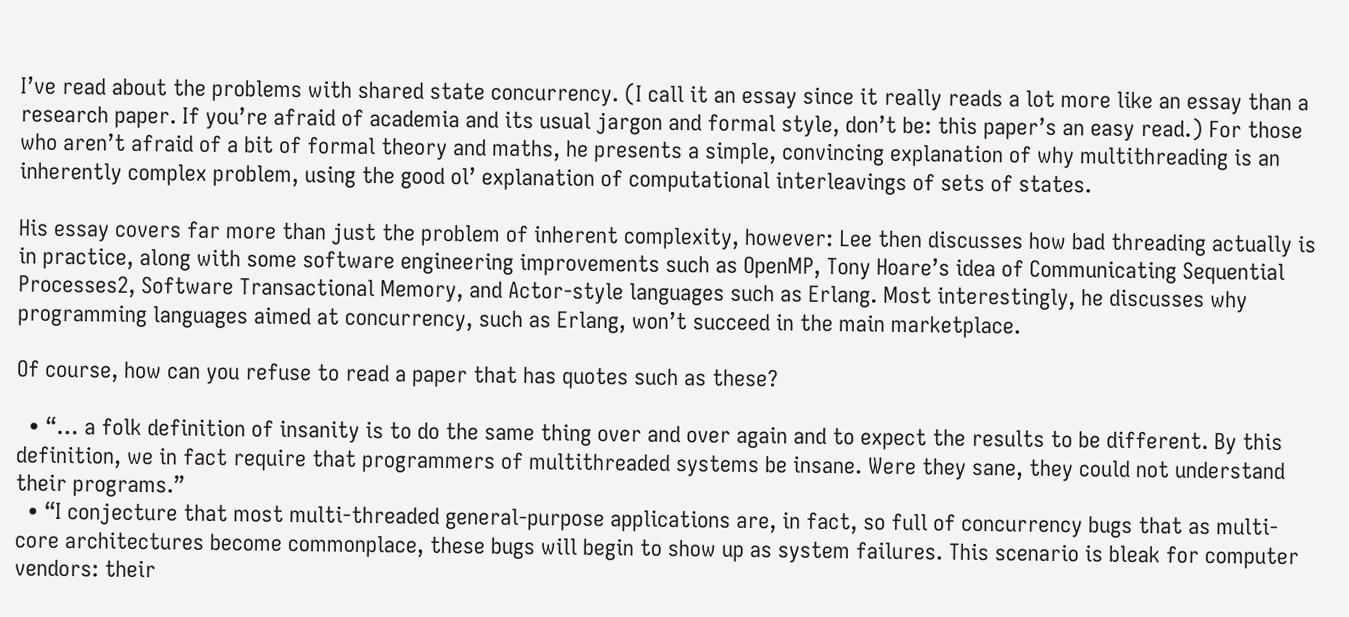I’ve read about the problems with shared state concurrency. (I call it an essay since it really reads a lot more like an essay than a research paper. If you’re afraid of academia and its usual jargon and formal style, don’t be: this paper’s an easy read.) For those who aren’t afraid of a bit of formal theory and maths, he presents a simple, convincing explanation of why multithreading is an inherently complex problem, using the good ol’ explanation of computational interleavings of sets of states.

His essay covers far more than just the problem of inherent complexity, however: Lee then discusses how bad threading actually is in practice, along with some software engineering improvements such as OpenMP, Tony Hoare’s idea of Communicating Sequential Processes2, Software Transactional Memory, and Actor-style languages such as Erlang. Most interestingly, he discusses why programming languages aimed at concurrency, such as Erlang, won’t succeed in the main marketplace.

Of course, how can you refuse to read a paper that has quotes such as these?

  • “… a folk definition of insanity is to do the same thing over and over again and to expect the results to be different. By this definition, we in fact require that programmers of multithreaded systems be insane. Were they sane, they could not understand their programs.”
  • “I conjecture that most multi-threaded general-purpose applications are, in fact, so full of concurrency bugs that as multi-core architectures become commonplace, these bugs will begin to show up as system failures. This scenario is bleak for computer vendors: their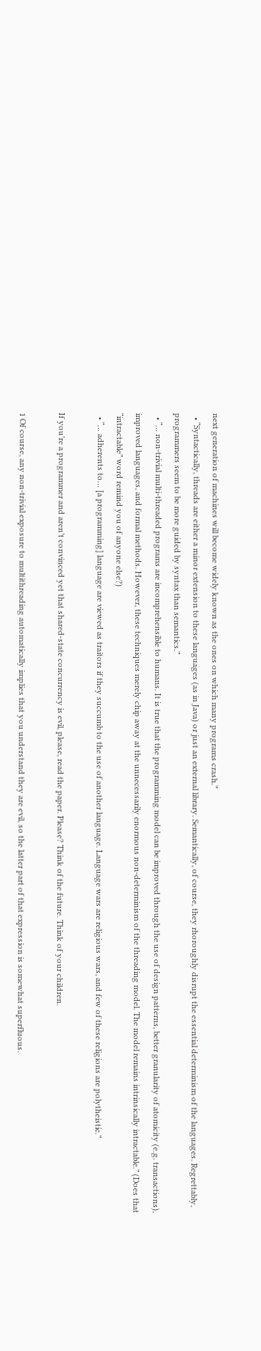next generation of machines will become widely known as the ones on which many programs crash.”
  • “Syntactically, threads are either a minor extension to these languages (as in Java) or just an external library. Semantically, of course, they rhoroughly disrupt the essential determinism of the languages. Regrettably, programmers seem to be more guided by syntax than semantics.”
  • “… non-trivial multi-threaded programs are incomprehensible to humans. It is true that the programming model can be improved through the use of design patterns, better granularity of atomicity (e.g. transactions), improved languages, and formal methods. However, these techniques merely chip away at the unnecessarily enormous non-determinism of the threading model. The model remains intrinsically intractable.” (Does that “intractable” word remind you of anyone else?)
  • “… adherents to… [a programming] language are viewed as traitors if they succumb to the use of another language. Language wars are religious wars, and few of these religions are polytheistic.”

If you’re a programmer and aren’t convinced yet that shared-state concurrency is evil, please, read the paper. Please? Think of the future. Think of your children.

1 Of course, any non-trivial exposure to multithreading automatically implies that you understand they are evil, so the latter part of that expression is somewhat superfluous.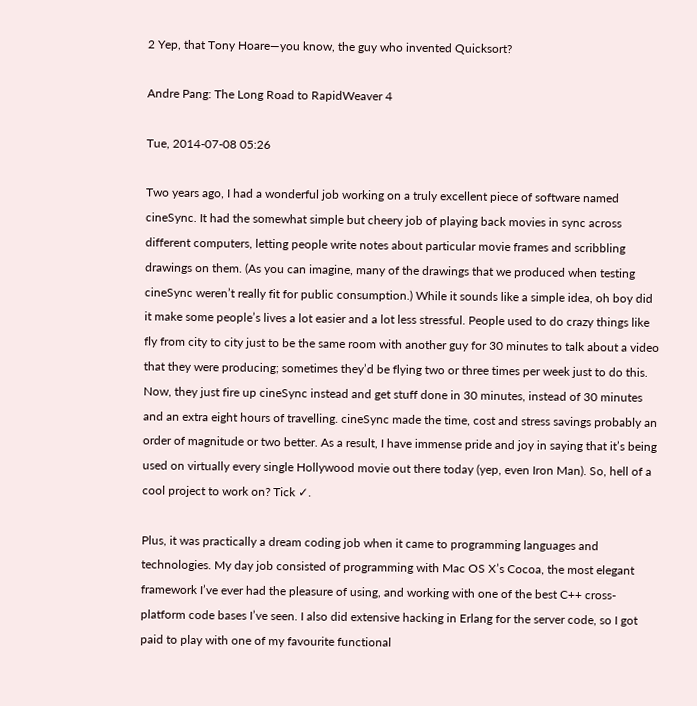2 Yep, that Tony Hoare—you know, the guy who invented Quicksort?

Andre Pang: The Long Road to RapidWeaver 4

Tue, 2014-07-08 05:26

Two years ago, I had a wonderful job working on a truly excellent piece of software named cineSync. It had the somewhat simple but cheery job of playing back movies in sync across different computers, letting people write notes about particular movie frames and scribbling drawings on them. (As you can imagine, many of the drawings that we produced when testing cineSync weren’t really fit for public consumption.) While it sounds like a simple idea, oh boy did it make some people’s lives a lot easier and a lot less stressful. People used to do crazy things like fly from city to city just to be the same room with another guy for 30 minutes to talk about a video that they were producing; sometimes they’d be flying two or three times per week just to do this. Now, they just fire up cineSync instead and get stuff done in 30 minutes, instead of 30 minutes and an extra eight hours of travelling. cineSync made the time, cost and stress savings probably an order of magnitude or two better. As a result, I have immense pride and joy in saying that it’s being used on virtually every single Hollywood movie out there today (yep, even Iron Man). So, hell of a cool project to work on? Tick ✓.

Plus, it was practically a dream coding job when it came to programming languages and technologies. My day job consisted of programming with Mac OS X’s Cocoa, the most elegant framework I’ve ever had the pleasure of using, and working with one of the best C++ cross-platform code bases I’ve seen. I also did extensive hacking in Erlang for the server code, so I got paid to play with one of my favourite functional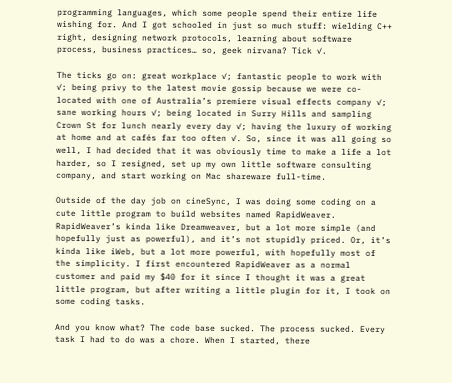programming languages, which some people spend their entire life wishing for. And I got schooled in just so much stuff: wielding C++ right, designing network protocols, learning about software process, business practices… so, geek nirvana? Tick ✓.

The ticks go on: great workplace ✓; fantastic people to work with ✓; being privy to the latest movie gossip because we were co-located with one of Australia’s premiere visual effects company ✓; sane working hours ✓; being located in Surry Hills and sampling Crown St for lunch nearly every day ✓; having the luxury of working at home and at cafés far too often ✓. So, since it was all going so well, I had decided that it was obviously time to make a life a lot harder, so I resigned, set up my own little software consulting company, and start working on Mac shareware full-time.

Outside of the day job on cineSync, I was doing some coding on a cute little program to build websites named RapidWeaver. RapidWeaver’s kinda like Dreamweaver, but a lot more simple (and hopefully just as powerful), and it’s not stupidly priced. Or, it’s kinda like iWeb, but a lot more powerful, with hopefully most of the simplicity. I first encountered RapidWeaver as a normal customer and paid my $40 for it since I thought it was a great little program, but after writing a little plugin for it, I took on some coding tasks.

And you know what? The code base sucked. The process sucked. Every task I had to do was a chore. When I started, there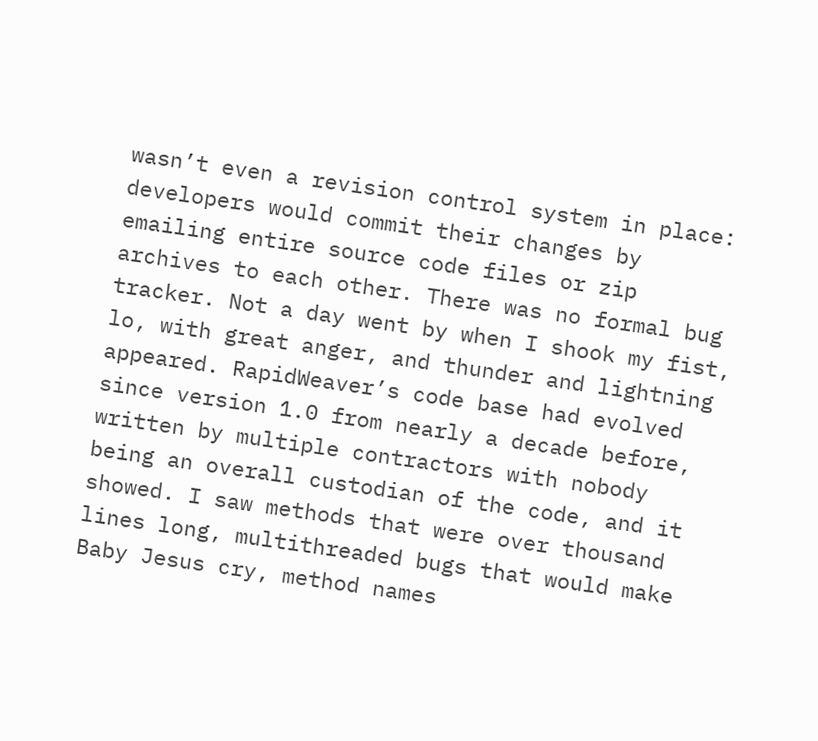wasn’t even a revision control system in place: developers would commit their changes by emailing entire source code files or zip archives to each other. There was no formal bug tracker. Not a day went by when I shook my fist, lo, with great anger, and thunder and lightning appeared. RapidWeaver’s code base had evolved since version 1.0 from nearly a decade before, written by multiple contractors with nobody being an overall custodian of the code, and it showed. I saw methods that were over thousand lines long, multithreaded bugs that would make Baby Jesus cry, method names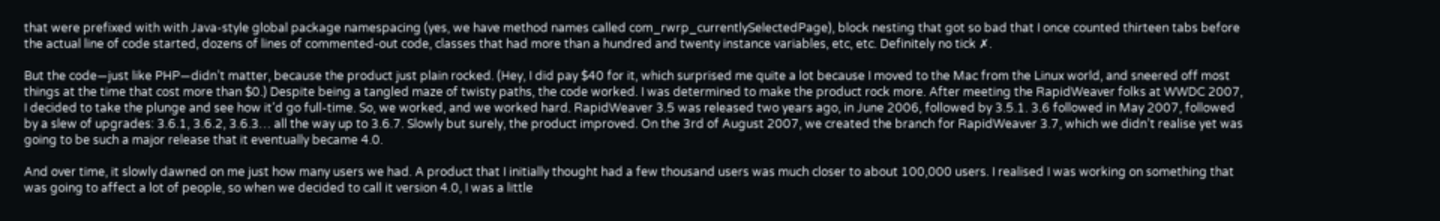that were prefixed with with Java-style global package namespacing (yes, we have method names called com_rwrp_currentlySelectedPage), block nesting that got so bad that I once counted thirteen tabs before the actual line of code started, dozens of lines of commented-out code, classes that had more than a hundred and twenty instance variables, etc, etc. Definitely no tick ✗.

But the code—just like PHP—didn’t matter, because the product just plain rocked. (Hey, I did pay $40 for it, which surprised me quite a lot because I moved to the Mac from the Linux world, and sneered off most things at the time that cost more than $0.) Despite being a tangled maze of twisty paths, the code worked. I was determined to make the product rock more. After meeting the RapidWeaver folks at WWDC 2007, I decided to take the plunge and see how it’d go full-time. So, we worked, and we worked hard. RapidWeaver 3.5 was released two years ago, in June 2006, followed by 3.5.1. 3.6 followed in May 2007, followed by a slew of upgrades: 3.6.1, 3.6.2, 3.6.3… all the way up to 3.6.7. Slowly but surely, the product improved. On the 3rd of August 2007, we created the branch for RapidWeaver 3.7, which we didn’t realise yet was going to be such a major release that it eventually became 4.0.

And over time, it slowly dawned on me just how many users we had. A product that I initially thought had a few thousand users was much closer to about 100,000 users. I realised I was working on something that was going to affect a lot of people, so when we decided to call it version 4.0, I was a little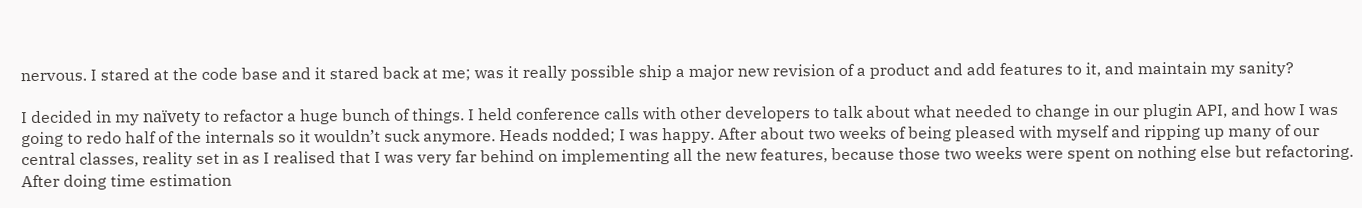nervous. I stared at the code base and it stared back at me; was it really possible ship a major new revision of a product and add features to it, and maintain my sanity?

I decided in my naïvety to refactor a huge bunch of things. I held conference calls with other developers to talk about what needed to change in our plugin API, and how I was going to redo half of the internals so it wouldn’t suck anymore. Heads nodded; I was happy. After about two weeks of being pleased with myself and ripping up many of our central classes, reality set in as I realised that I was very far behind on implementing all the new features, because those two weeks were spent on nothing else but refactoring. After doing time estimation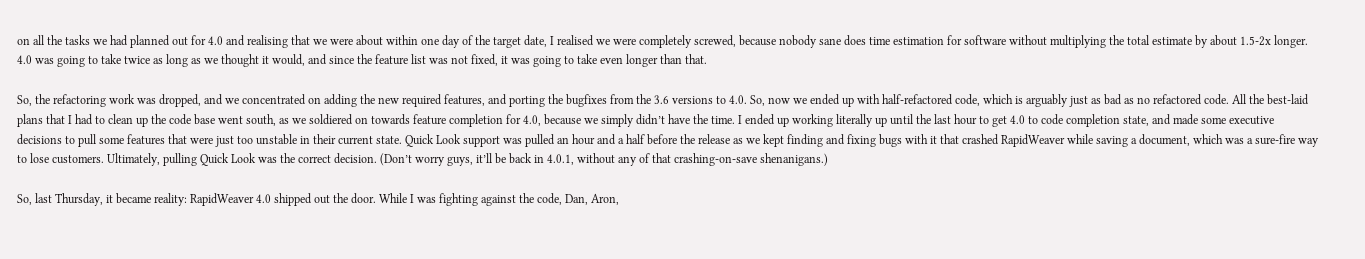on all the tasks we had planned out for 4.0 and realising that we were about within one day of the target date, I realised we were completely screwed, because nobody sane does time estimation for software without multiplying the total estimate by about 1.5-2x longer. 4.0 was going to take twice as long as we thought it would, and since the feature list was not fixed, it was going to take even longer than that.

So, the refactoring work was dropped, and we concentrated on adding the new required features, and porting the bugfixes from the 3.6 versions to 4.0. So, now we ended up with half-refactored code, which is arguably just as bad as no refactored code. All the best-laid plans that I had to clean up the code base went south, as we soldiered on towards feature completion for 4.0, because we simply didn’t have the time. I ended up working literally up until the last hour to get 4.0 to code completion state, and made some executive decisions to pull some features that were just too unstable in their current state. Quick Look support was pulled an hour and a half before the release as we kept finding and fixing bugs with it that crashed RapidWeaver while saving a document, which was a sure-fire way to lose customers. Ultimately, pulling Quick Look was the correct decision. (Don’t worry guys, it’ll be back in 4.0.1, without any of that crashing-on-save shenanigans.)

So, last Thursday, it became reality: RapidWeaver 4.0 shipped out the door. While I was fighting against the code, Dan, Aron,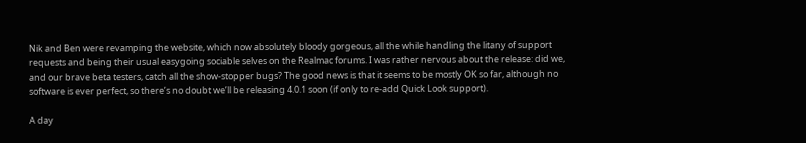Nik and Ben were revamping the website, which now absolutely bloody gorgeous, all the while handling the litany of support requests and being their usual easygoing sociable selves on the Realmac forums. I was rather nervous about the release: did we, and our brave beta testers, catch all the show-stopper bugs? The good news is that it seems to be mostly OK so far, although no software is ever perfect, so there’s no doubt we’ll be releasing 4.0.1 soon (if only to re-add Quick Look support).

A day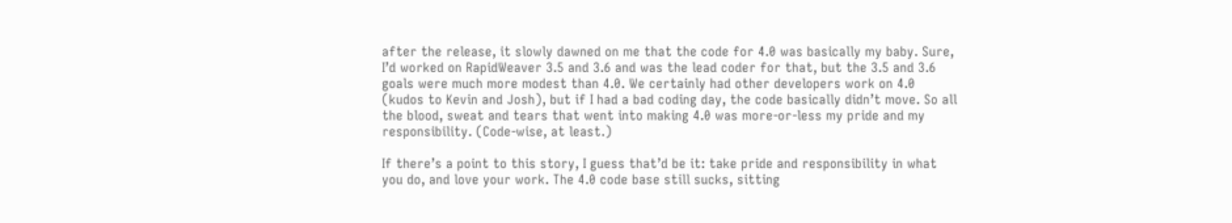after the release, it slowly dawned on me that the code for 4.0 was basically my baby. Sure, I’d worked on RapidWeaver 3.5 and 3.6 and was the lead coder for that, but the 3.5 and 3.6 goals were much more modest than 4.0. We certainly had other developers work on 4.0 (kudos to Kevin and Josh), but if I had a bad coding day, the code basically didn’t move. So all the blood, sweat and tears that went into making 4.0 was more-or-less my pride and my responsibility. (Code-wise, at least.)

If there’s a point to this story, I guess that’d be it: take pride and responsibility in what you do, and love your work. The 4.0 code base still sucks, sitting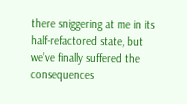there sniggering at me in its half-refactored state, but we’ve finally suffered the consequences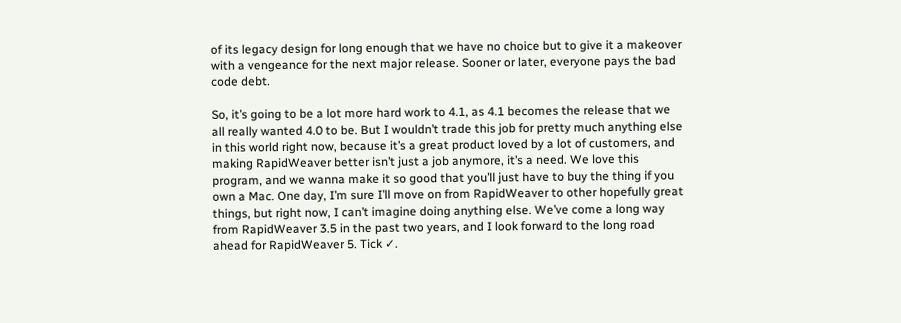of its legacy design for long enough that we have no choice but to give it a makeover with a vengeance for the next major release. Sooner or later, everyone pays the bad code debt.

So, it’s going to be a lot more hard work to 4.1, as 4.1 becomes the release that we all really wanted 4.0 to be. But I wouldn’t trade this job for pretty much anything else in this world right now, because it’s a great product loved by a lot of customers, and making RapidWeaver better isn’t just a job anymore, it’s a need. We love this program, and we wanna make it so good that you’ll just have to buy the thing if you own a Mac. One day, I’m sure I’ll move on from RapidWeaver to other hopefully great things, but right now, I can’t imagine doing anything else. We’ve come a long way from RapidWeaver 3.5 in the past two years, and I look forward to the long road ahead for RapidWeaver 5. Tick ✓.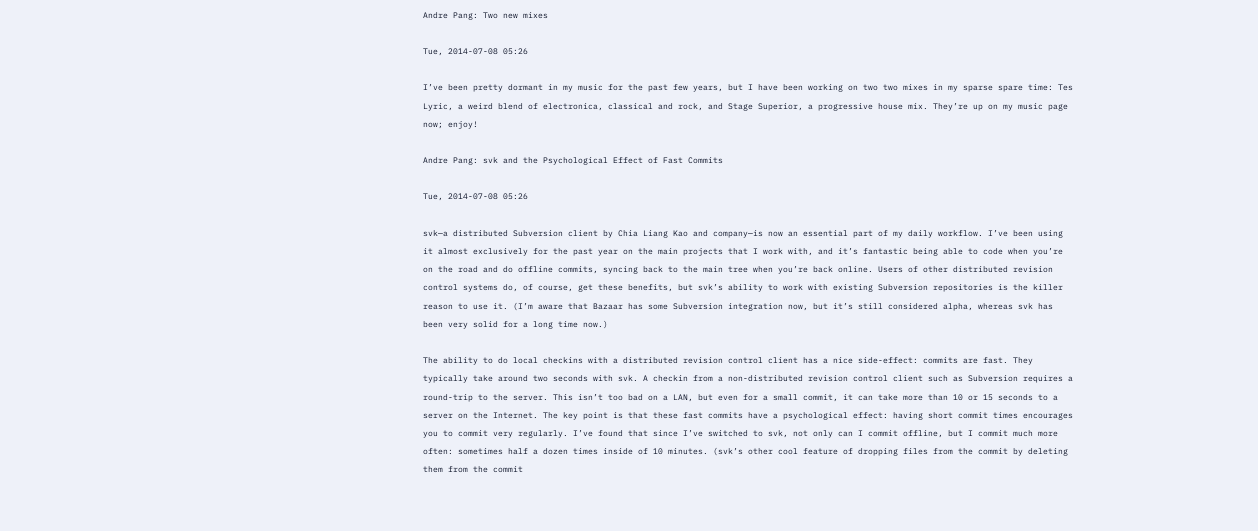Andre Pang: Two new mixes

Tue, 2014-07-08 05:26

I’ve been pretty dormant in my music for the past few years, but I have been working on two two mixes in my sparse spare time: Tes Lyric, a weird blend of electronica, classical and rock, and Stage Superior, a progressive house mix. They’re up on my music page now; enjoy!

Andre Pang: svk and the Psychological Effect of Fast Commits

Tue, 2014-07-08 05:26

svk—a distributed Subversion client by Chia Liang Kao and company—is now an essential part of my daily workflow. I’ve been using it almost exclusively for the past year on the main projects that I work with, and it’s fantastic being able to code when you’re on the road and do offline commits, syncing back to the main tree when you’re back online. Users of other distributed revision control systems do, of course, get these benefits, but svk’s ability to work with existing Subversion repositories is the killer reason to use it. (I’m aware that Bazaar has some Subversion integration now, but it’s still considered alpha, whereas svk has been very solid for a long time now.)

The ability to do local checkins with a distributed revision control client has a nice side-effect: commits are fast. They typically take around two seconds with svk. A checkin from a non-distributed revision control client such as Subversion requires a round-trip to the server. This isn’t too bad on a LAN, but even for a small commit, it can take more than 10 or 15 seconds to a server on the Internet. The key point is that these fast commits have a psychological effect: having short commit times encourages you to commit very regularly. I’ve found that since I’ve switched to svk, not only can I commit offline, but I commit much more often: sometimes half a dozen times inside of 10 minutes. (svk’s other cool feature of dropping files from the commit by deleting them from the commit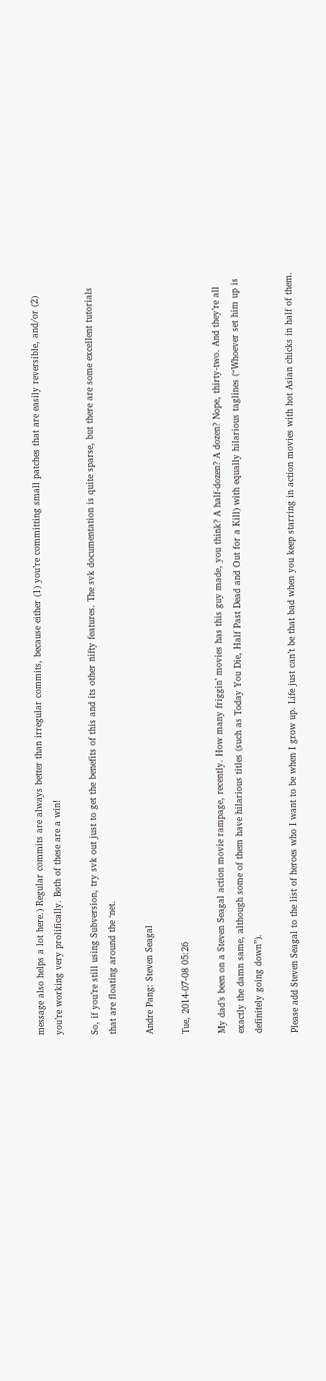message also helps a lot here.) Regular commits are always better than irregular commits, because either (1) you’re committing small patches that are easily reversible, and/or (2) you’re working very prolifically. Both of these are a win!

So, if you’re still using Subversion, try svk out just to get the benefits of this and its other nifty features. The svk documentation is quite sparse, but there are some excellent tutorials that are floating around the ‘net.

Andre Pang: Steven Seagal

Tue, 2014-07-08 05:26

My dad’s been on a Steven Seagal action movie rampage, recently. How many friggin’ movies has this guy made, you think? A half-dozen? A dozen? Nope, thirty-two. And they’re all exactly the damn same, although some of them have hilarious titles (such as Today You Die, Half Past Dead and Out for a Kill) with equally hilarious taglines (“Whoever set him up is definitely going down”).

Please add Steven Seagal to the list of heroes who I want to be when I grow up. Life just can’t be that bad when you keep starring in action movies with hot Asian chicks in half of them.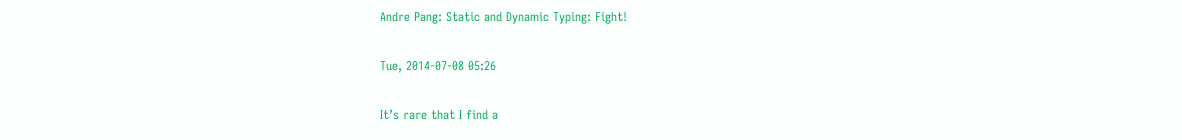Andre Pang: Static and Dynamic Typing: Fight!

Tue, 2014-07-08 05:26

It’s rare that I find a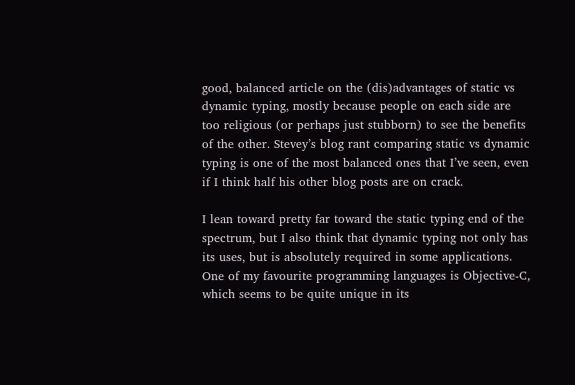good, balanced article on the (dis)advantages of static vs dynamic typing, mostly because people on each side are too religious (or perhaps just stubborn) to see the benefits of the other. Stevey’s blog rant comparing static vs dynamic typing is one of the most balanced ones that I’ve seen, even if I think half his other blog posts are on crack.

I lean toward pretty far toward the static typing end of the spectrum, but I also think that dynamic typing not only has its uses, but is absolutely required in some applications. One of my favourite programming languages is Objective-C, which seems to be quite unique in its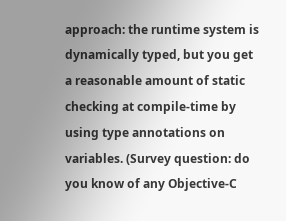approach: the runtime system is dynamically typed, but you get a reasonable amount of static checking at compile-time by using type annotations on variables. (Survey question: do you know of any Objective-C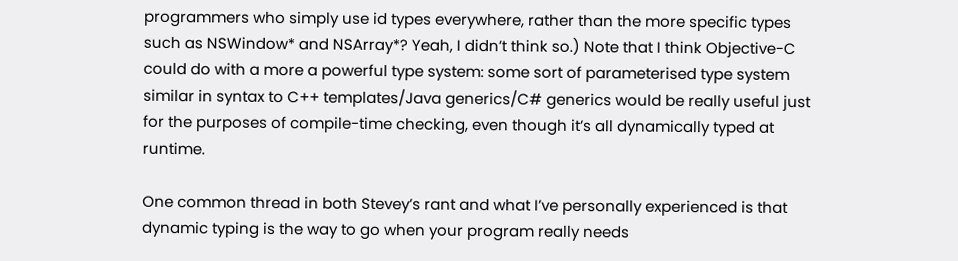programmers who simply use id types everywhere, rather than the more specific types such as NSWindow* and NSArray*? Yeah, I didn’t think so.) Note that I think Objective-C could do with a more a powerful type system: some sort of parameterised type system similar in syntax to C++ templates/Java generics/C# generics would be really useful just for the purposes of compile-time checking, even though it’s all dynamically typed at runtime.

One common thread in both Stevey’s rant and what I’ve personally experienced is that dynamic typing is the way to go when your program really needs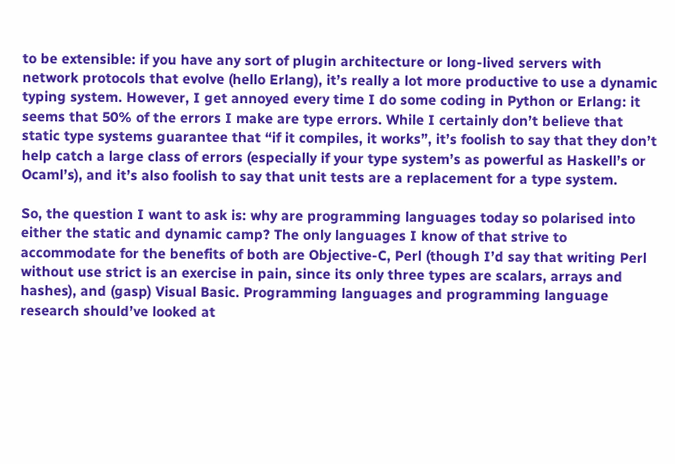to be extensible: if you have any sort of plugin architecture or long-lived servers with network protocols that evolve (hello Erlang), it’s really a lot more productive to use a dynamic typing system. However, I get annoyed every time I do some coding in Python or Erlang: it seems that 50% of the errors I make are type errors. While I certainly don’t believe that static type systems guarantee that “if it compiles, it works”, it’s foolish to say that they don’t help catch a large class of errors (especially if your type system’s as powerful as Haskell’s or Ocaml’s), and it’s also foolish to say that unit tests are a replacement for a type system.

So, the question I want to ask is: why are programming languages today so polarised into either the static and dynamic camp? The only languages I know of that strive to accommodate for the benefits of both are Objective-C, Perl (though I’d say that writing Perl without use strict is an exercise in pain, since its only three types are scalars, arrays and hashes), and (gasp) Visual Basic. Programming languages and programming language research should’ve looked at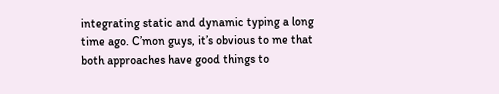integrating static and dynamic typing a long time ago. C’mon guys, it’s obvious to me that both approaches have good things to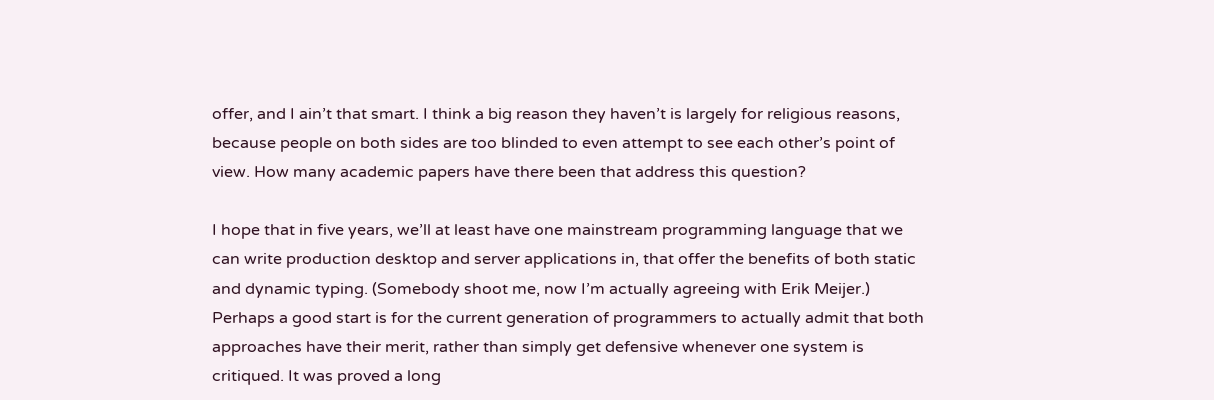offer, and I ain’t that smart. I think a big reason they haven’t is largely for religious reasons, because people on both sides are too blinded to even attempt to see each other’s point of view. How many academic papers have there been that address this question?

I hope that in five years, we’ll at least have one mainstream programming language that we can write production desktop and server applications in, that offer the benefits of both static and dynamic typing. (Somebody shoot me, now I’m actually agreeing with Erik Meijer.) Perhaps a good start is for the current generation of programmers to actually admit that both approaches have their merit, rather than simply get defensive whenever one system is critiqued. It was proved a long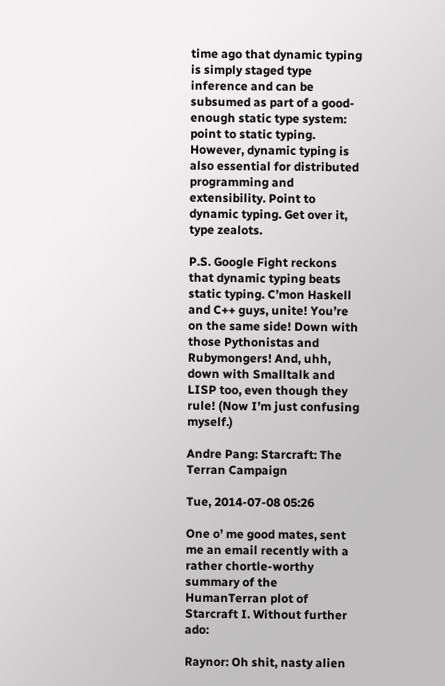time ago that dynamic typing is simply staged type inference and can be subsumed as part of a good-enough static type system: point to static typing. However, dynamic typing is also essential for distributed programming and extensibility. Point to dynamic typing. Get over it, type zealots.

P.S. Google Fight reckons that dynamic typing beats static typing. C’mon Haskell and C++ guys, unite! You’re on the same side! Down with those Pythonistas and Rubymongers! And, uhh, down with Smalltalk and LISP too, even though they rule! (Now I’m just confusing myself.)

Andre Pang: Starcraft: The Terran Campaign

Tue, 2014-07-08 05:26

One o’ me good mates, sent me an email recently with a rather chortle-worthy summary of the HumanTerran plot of Starcraft I. Without further ado:

Raynor: Oh shit, nasty alien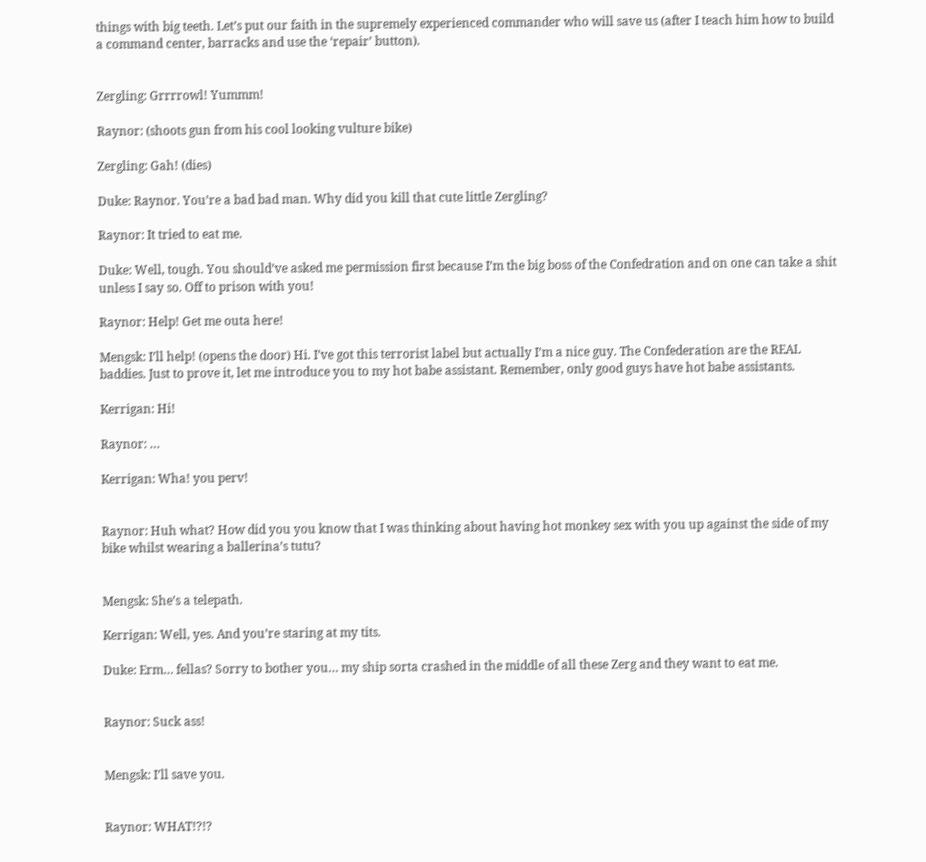things with big teeth. Let’s put our faith in the supremely experienced commander who will save us (after I teach him how to build a command center, barracks and use the ‘repair’ button).


Zergling: Grrrrowl! Yummm!

Raynor: (shoots gun from his cool looking vulture bike)

Zergling: Gah! (dies)

Duke: Raynor. You’re a bad bad man. Why did you kill that cute little Zergling?

Raynor: It tried to eat me.

Duke: Well, tough. You should’ve asked me permission first because I’m the big boss of the Confedration and on one can take a shit unless I say so. Off to prison with you!

Raynor: Help! Get me outa here!

Mengsk: I’ll help! (opens the door) Hi. I’ve got this terrorist label but actually I’m a nice guy. The Confederation are the REAL baddies. Just to prove it, let me introduce you to my hot babe assistant. Remember, only good guys have hot babe assistants.

Kerrigan: Hi!

Raynor: …

Kerrigan: Wha! you perv!


Raynor: Huh what? How did you you know that I was thinking about having hot monkey sex with you up against the side of my bike whilst wearing a ballerina’s tutu?


Mengsk: She’s a telepath.

Kerrigan: Well, yes. And you’re staring at my tits.

Duke: Erm… fellas? Sorry to bother you… my ship sorta crashed in the middle of all these Zerg and they want to eat me.


Raynor: Suck ass!


Mengsk: I’ll save you.


Raynor: WHAT!?!?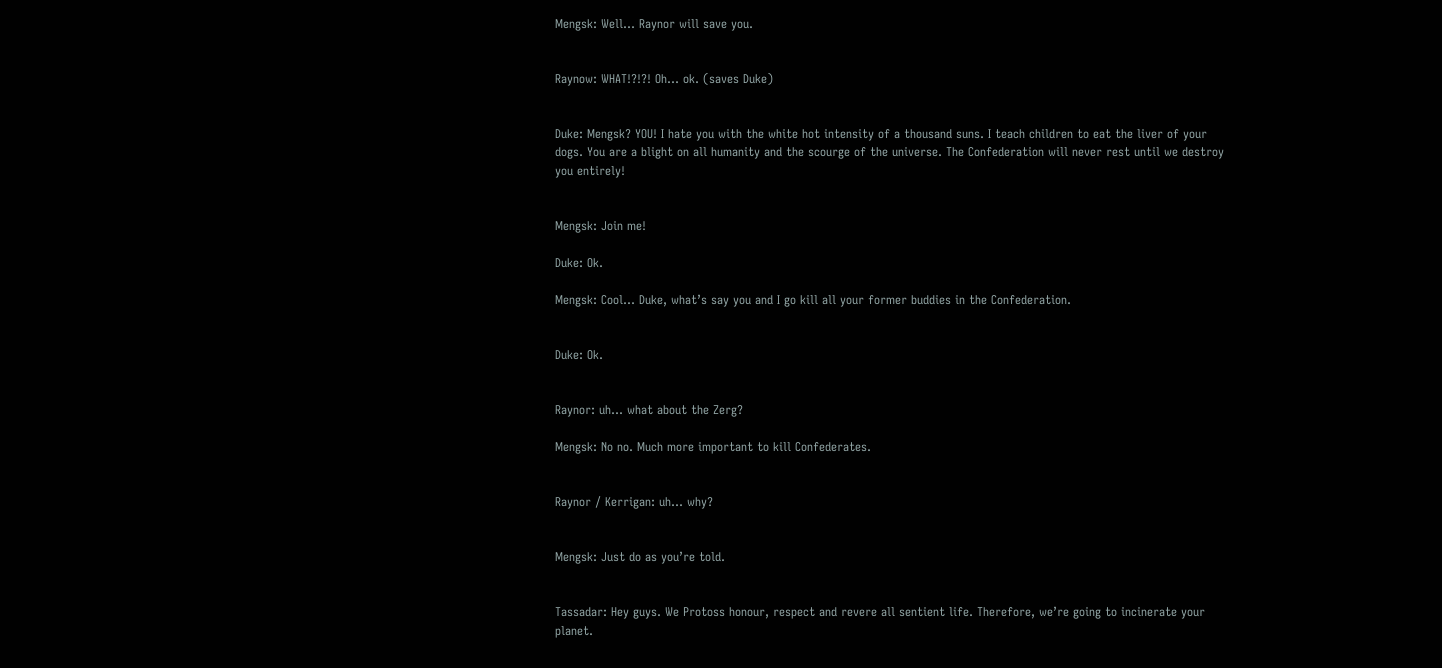Mengsk: Well… Raynor will save you.


Raynow: WHAT!?!?! Oh… ok. (saves Duke)


Duke: Mengsk? YOU! I hate you with the white hot intensity of a thousand suns. I teach children to eat the liver of your dogs. You are a blight on all humanity and the scourge of the universe. The Confederation will never rest until we destroy you entirely!


Mengsk: Join me!

Duke: Ok.

Mengsk: Cool… Duke, what’s say you and I go kill all your former buddies in the Confederation.


Duke: Ok.


Raynor: uh… what about the Zerg?

Mengsk: No no. Much more important to kill Confederates.


Raynor / Kerrigan: uh… why?


Mengsk: Just do as you’re told.


Tassadar: Hey guys. We Protoss honour, respect and revere all sentient life. Therefore, we’re going to incinerate your planet.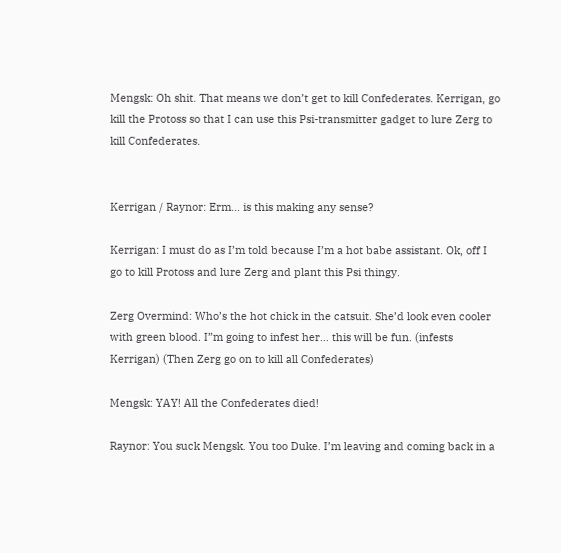Mengsk: Oh shit. That means we don’t get to kill Confederates. Kerrigan, go kill the Protoss so that I can use this Psi-transmitter gadget to lure Zerg to kill Confederates.


Kerrigan / Raynor: Erm… is this making any sense?

Kerrigan: I must do as I’m told because I’m a hot babe assistant. Ok, off I go to kill Protoss and lure Zerg and plant this Psi thingy.

Zerg Overmind: Who’s the hot chick in the catsuit. She’d look even cooler with green blood. I”m going to infest her… this will be fun. (infests Kerrigan) (Then Zerg go on to kill all Confederates)

Mengsk: YAY! All the Confederates died!

Raynor: You suck Mengsk. You too Duke. I’m leaving and coming back in a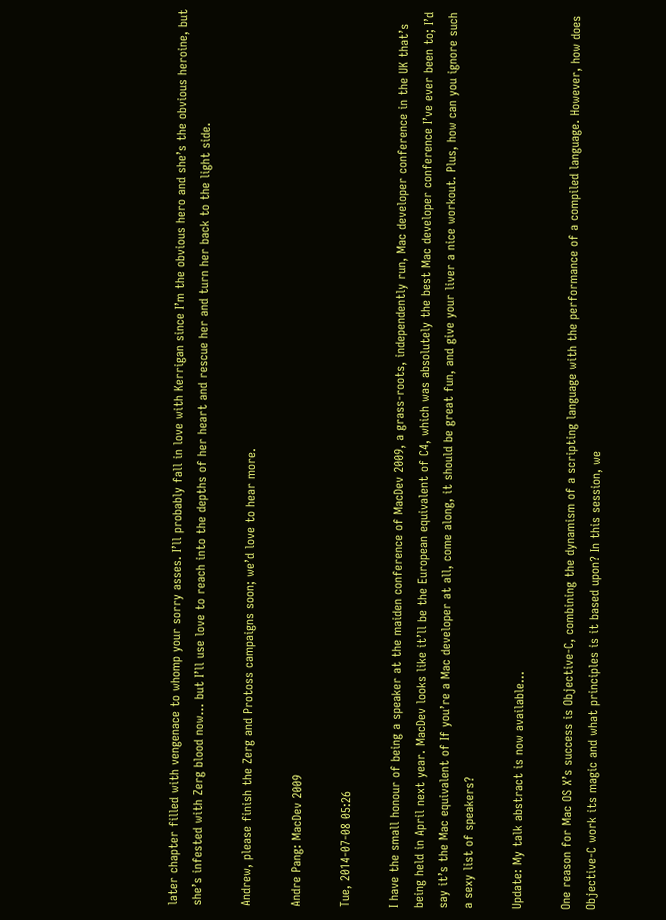later chapter filled with vengenace to whomp your sorry asses. I’ll probably fall in love with Kerrigan since I’m the obvious hero and she’s the obvious heroine, but she’s infested with Zerg blood now… but I’ll use love to reach into the depths of her heart and rescue her and turn her back to the light side.

Andrew, please finish the Zerg and Protoss campaigns soon; we’d love to hear more.

Andre Pang: MacDev 2009

Tue, 2014-07-08 05:26

I have the small honour of being a speaker at the maiden conference of MacDev 2009, a grass-roots, independently run, Mac developer conference in the UK that’s being held in April next year. MacDev looks like it’ll be the European equivalent of C4, which was absolutely the best Mac developer conference I’ve ever been to; I’d say it’s the Mac equivalent of If you’re a Mac developer at all, come along, it should be great fun, and give your liver a nice workout. Plus, how can you ignore such a sexy list of speakers?

Update: My talk abstract is now available…

One reason for Mac OS X’s success is Objective-C, combining the dynamism of a scripting language with the performance of a compiled language. However, how does Objective-C work its magic and what principles is it based upon? In this session, we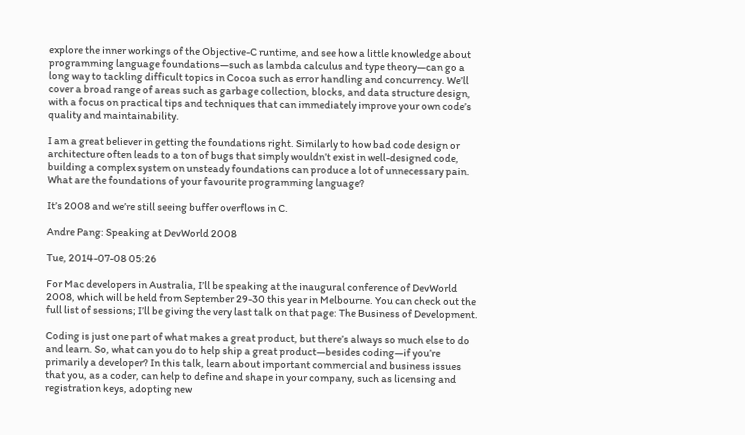explore the inner workings of the Objective-C runtime, and see how a little knowledge about programming language foundations—such as lambda calculus and type theory—can go a long way to tackling difficult topics in Cocoa such as error handling and concurrency. We’ll cover a broad range of areas such as garbage collection, blocks, and data structure design, with a focus on practical tips and techniques that can immediately improve your own code’s quality and maintainability.

I am a great believer in getting the foundations right. Similarly to how bad code design or architecture often leads to a ton of bugs that simply wouldn’t exist in well-designed code, building a complex system on unsteady foundations can produce a lot of unnecessary pain. What are the foundations of your favourite programming language?

It’s 2008 and we’re still seeing buffer overflows in C.

Andre Pang: Speaking at DevWorld 2008

Tue, 2014-07-08 05:26

For Mac developers in Australia, I’ll be speaking at the inaugural conference of DevWorld 2008, which will be held from September 29-30 this year in Melbourne. You can check out the full list of sessions; I’ll be giving the very last talk on that page: The Business of Development.

Coding is just one part of what makes a great product, but there’s always so much else to do and learn. So, what can you do to help ship a great product—besides coding—if you’re primarily a developer? In this talk, learn about important commercial and business issues that you, as a coder, can help to define and shape in your company, such as licensing and registration keys, adopting new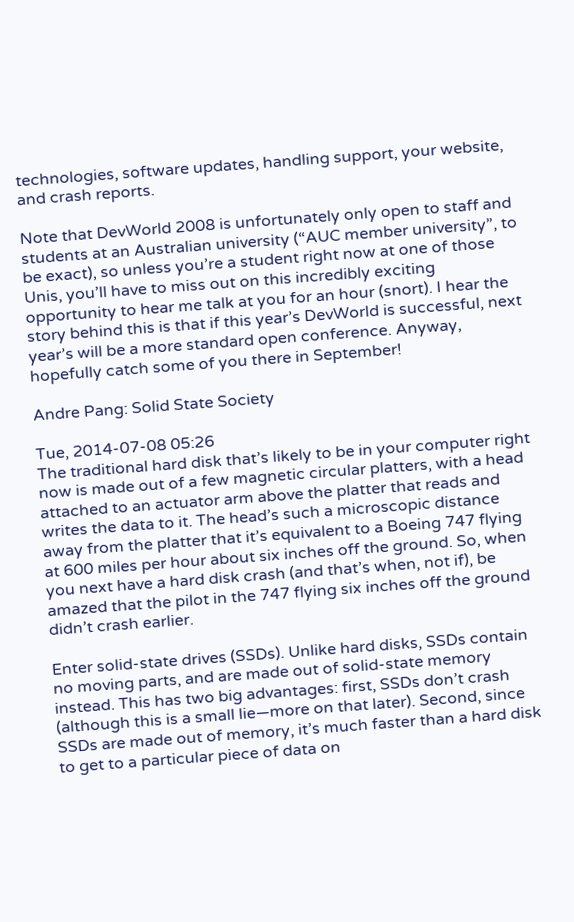technologies, software updates, handling support, your website, and crash reports.

Note that DevWorld 2008 is unfortunately only open to staff and students at an Australian university (“AUC member university”, to be exact), so unless you’re a student right now at one of those Unis, you’ll have to miss out on this incredibly exciting opportunity to hear me talk at you for an hour (snort). I hear the story behind this is that if this year’s DevWorld is successful, next year’s will be a more standard open conference. Anyway, hopefully catch some of you there in September!

Andre Pang: Solid State Society

Tue, 2014-07-08 05:26
The traditional hard disk that’s likely to be in your computer right now is made out of a few magnetic circular platters, with a head attached to an actuator arm above the platter that reads and writes the data to it. The head’s such a microscopic distance away from the platter that it’s equivalent to a Boeing 747 flying at 600 miles per hour about six inches off the ground. So, when you next have a hard disk crash (and that’s when, not if), be amazed that the pilot in the 747 flying six inches off the ground didn’t crash earlier.

Enter solid-state drives (SSDs). Unlike hard disks, SSDs contain no moving parts, and are made out of solid-state memory instead. This has two big advantages: first, SSDs don’t crash (although this is a small lie—more on that later). Second, since SSDs are made out of memory, it’s much faster than a hard disk to get to a particular piece of data on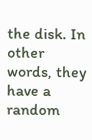the disk. In other words, they have a random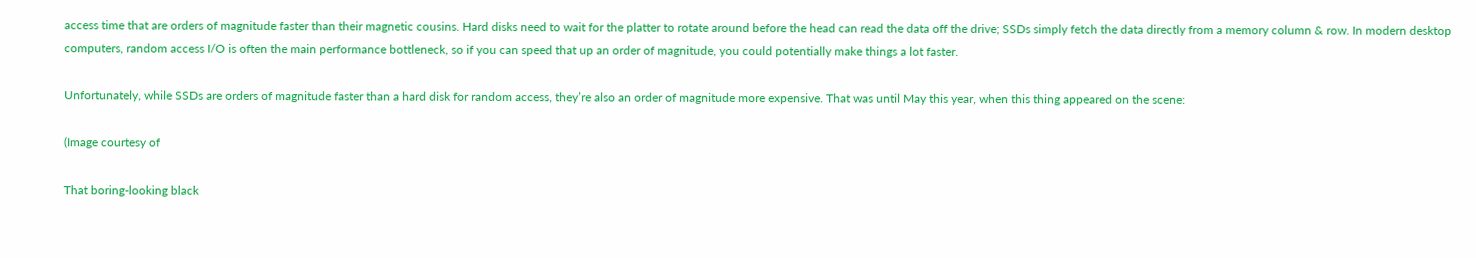access time that are orders of magnitude faster than their magnetic cousins. Hard disks need to wait for the platter to rotate around before the head can read the data off the drive; SSDs simply fetch the data directly from a memory column & row. In modern desktop computers, random access I/O is often the main performance bottleneck, so if you can speed that up an order of magnitude, you could potentially make things a lot faster.

Unfortunately, while SSDs are orders of magnitude faster than a hard disk for random access, they’re also an order of magnitude more expensive. That was until May this year, when this thing appeared on the scene:

(Image courtesy of

That boring-looking black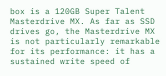box is a 120GB Super Talent Masterdrive MX. As far as SSD drives go, the Masterdrive MX is not particularly remarkable for its performance: it has a sustained write speed of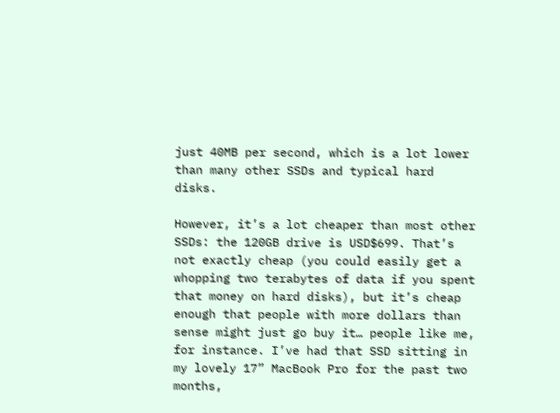just 40MB per second, which is a lot lower than many other SSDs and typical hard disks.

However, it’s a lot cheaper than most other SSDs: the 120GB drive is USD$699. That’s not exactly cheap (you could easily get a whopping two terabytes of data if you spent that money on hard disks), but it’s cheap enough that people with more dollars than sense might just go buy it… people like me, for instance. I’ve had that SSD sitting in my lovely 17” MacBook Pro for the past two months,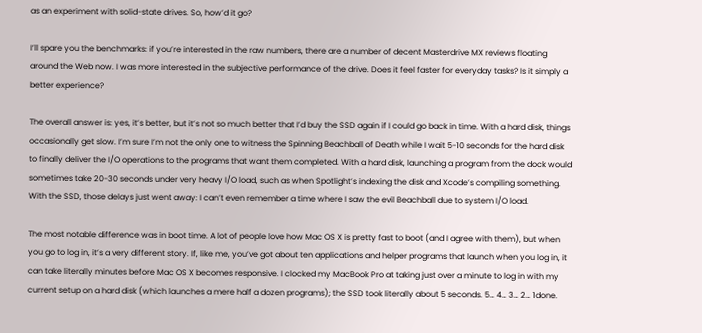as an experiment with solid-state drives. So, how’d it go?

I’ll spare you the benchmarks: if you’re interested in the raw numbers, there are a number of decent Masterdrive MX reviews floating around the Web now. I was more interested in the subjective performance of the drive. Does it feel faster for everyday tasks? Is it simply a better experience?

The overall answer is: yes, it’s better, but it’s not so much better that I’d buy the SSD again if I could go back in time. With a hard disk, things occasionally get slow. I’m sure I’m not the only one to witness the Spinning Beachball of Death while I wait 5-10 seconds for the hard disk to finally deliver the I/O operations to the programs that want them completed. With a hard disk, launching a program from the dock would sometimes take 20-30 seconds under very heavy I/O load, such as when Spotlight’s indexing the disk and Xcode’s compiling something. With the SSD, those delays just went away: I can’t even remember a time where I saw the evil Beachball due to system I/O load.

The most notable difference was in boot time. A lot of people love how Mac OS X is pretty fast to boot (and I agree with them), but when you go to log in, it’s a very different story. If, like me, you’ve got about ten applications and helper programs that launch when you log in, it can take literally minutes before Mac OS X becomes responsive. I clocked my MacBook Pro at taking just over a minute to log in with my current setup on a hard disk (which launches a mere half a dozen programs); the SSD took literally about 5 seconds. 5… 4… 3… 2… 1done.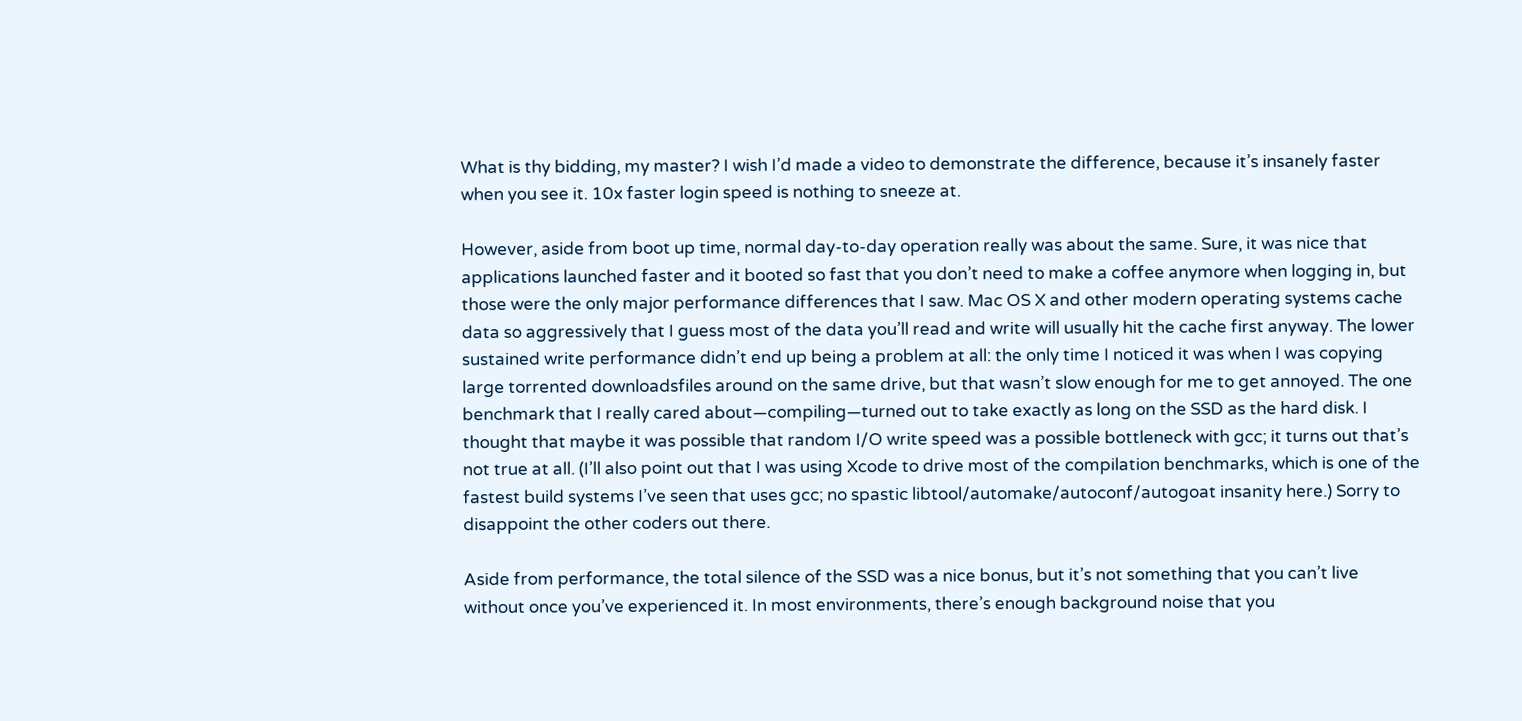What is thy bidding, my master? I wish I’d made a video to demonstrate the difference, because it’s insanely faster when you see it. 10x faster login speed is nothing to sneeze at.

However, aside from boot up time, normal day-to-day operation really was about the same. Sure, it was nice that applications launched faster and it booted so fast that you don’t need to make a coffee anymore when logging in, but those were the only major performance differences that I saw. Mac OS X and other modern operating systems cache data so aggressively that I guess most of the data you’ll read and write will usually hit the cache first anyway. The lower sustained write performance didn’t end up being a problem at all: the only time I noticed it was when I was copying large torrented downloadsfiles around on the same drive, but that wasn’t slow enough for me to get annoyed. The one benchmark that I really cared about—compiling—turned out to take exactly as long on the SSD as the hard disk. I thought that maybe it was possible that random I/O write speed was a possible bottleneck with gcc; it turns out that’s not true at all. (I’ll also point out that I was using Xcode to drive most of the compilation benchmarks, which is one of the fastest build systems I’ve seen that uses gcc; no spastic libtool/automake/autoconf/autogoat insanity here.) Sorry to disappoint the other coders out there.

Aside from performance, the total silence of the SSD was a nice bonus, but it’s not something that you can’t live without once you’ve experienced it. In most environments, there’s enough background noise that you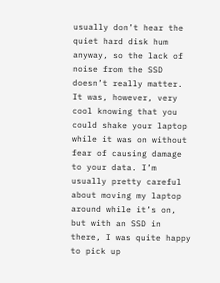usually don’t hear the quiet hard disk hum anyway, so the lack of noise from the SSD doesn’t really matter. It was, however, very cool knowing that you could shake your laptop while it was on without fear of causing damage to your data. I’m usually pretty careful about moving my laptop around while it’s on, but with an SSD in there, I was quite happy to pick up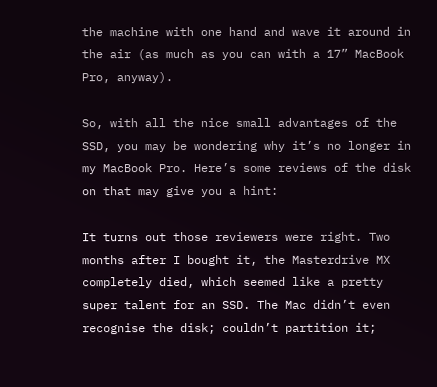the machine with one hand and wave it around in the air (as much as you can with a 17” MacBook Pro, anyway).

So, with all the nice small advantages of the SSD, you may be wondering why it’s no longer in my MacBook Pro. Here’s some reviews of the disk on that may give you a hint:

It turns out those reviewers were right. Two months after I bought it, the Masterdrive MX completely died, which seemed like a pretty super talent for an SSD. The Mac didn’t even recognise the disk; couldn’t partition it;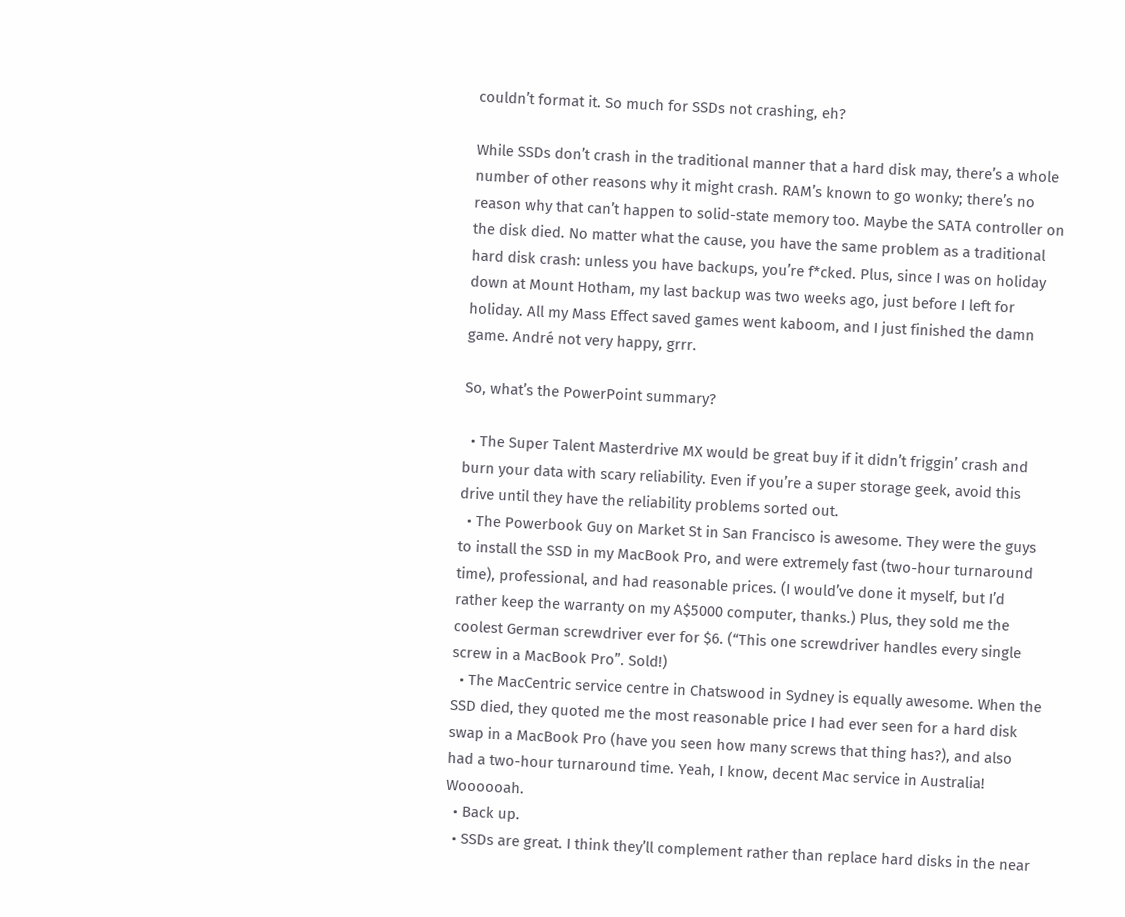couldn’t format it. So much for SSDs not crashing, eh?

While SSDs don’t crash in the traditional manner that a hard disk may, there’s a whole number of other reasons why it might crash. RAM’s known to go wonky; there’s no reason why that can’t happen to solid-state memory too. Maybe the SATA controller on the disk died. No matter what the cause, you have the same problem as a traditional hard disk crash: unless you have backups, you’re f*cked. Plus, since I was on holiday down at Mount Hotham, my last backup was two weeks ago, just before I left for holiday. All my Mass Effect saved games went kaboom, and I just finished the damn game. André not very happy, grrr.

So, what’s the PowerPoint summary?

  • The Super Talent Masterdrive MX would be great buy if it didn’t friggin’ crash and burn your data with scary reliability. Even if you’re a super storage geek, avoid this drive until they have the reliability problems sorted out.
  • The Powerbook Guy on Market St in San Francisco is awesome. They were the guys to install the SSD in my MacBook Pro, and were extremely fast (two-hour turnaround time), professional, and had reasonable prices. (I would’ve done it myself, but I’d rather keep the warranty on my A$5000 computer, thanks.) Plus, they sold me the coolest German screwdriver ever for $6. (“This one screwdriver handles every single screw in a MacBook Pro”. Sold!)
  • The MacCentric service centre in Chatswood in Sydney is equally awesome. When the SSD died, they quoted me the most reasonable price I had ever seen for a hard disk swap in a MacBook Pro (have you seen how many screws that thing has?), and also had a two-hour turnaround time. Yeah, I know, decent Mac service in Australia! Woooooah.
  • Back up.
  • SSDs are great. I think they’ll complement rather than replace hard disks in the near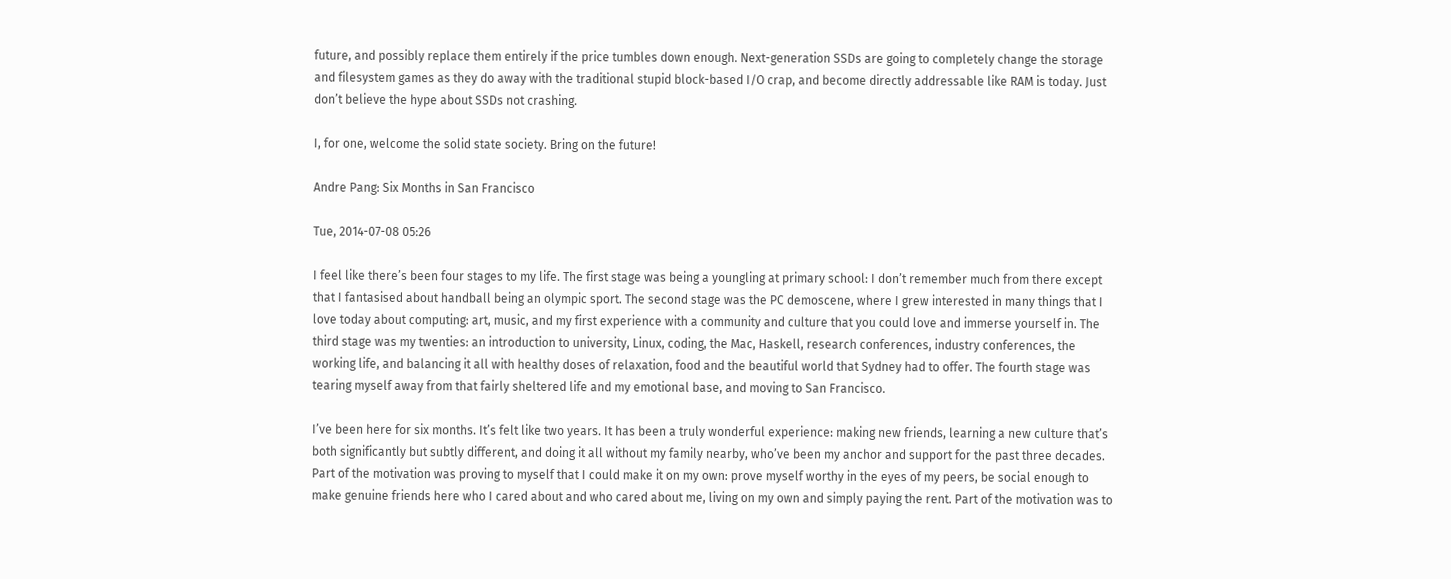future, and possibly replace them entirely if the price tumbles down enough. Next-generation SSDs are going to completely change the storage and filesystem games as they do away with the traditional stupid block-based I/O crap, and become directly addressable like RAM is today. Just don’t believe the hype about SSDs not crashing.

I, for one, welcome the solid state society. Bring on the future!

Andre Pang: Six Months in San Francisco

Tue, 2014-07-08 05:26

I feel like there’s been four stages to my life. The first stage was being a youngling at primary school: I don’t remember much from there except that I fantasised about handball being an olympic sport. The second stage was the PC demoscene, where I grew interested in many things that I love today about computing: art, music, and my first experience with a community and culture that you could love and immerse yourself in. The third stage was my twenties: an introduction to university, Linux, coding, the Mac, Haskell, research conferences, industry conferences, the working life, and balancing it all with healthy doses of relaxation, food and the beautiful world that Sydney had to offer. The fourth stage was tearing myself away from that fairly sheltered life and my emotional base, and moving to San Francisco.

I’ve been here for six months. It’s felt like two years. It has been a truly wonderful experience: making new friends, learning a new culture that’s both significantly but subtly different, and doing it all without my family nearby, who’ve been my anchor and support for the past three decades. Part of the motivation was proving to myself that I could make it on my own: prove myself worthy in the eyes of my peers, be social enough to make genuine friends here who I cared about and who cared about me, living on my own and simply paying the rent. Part of the motivation was to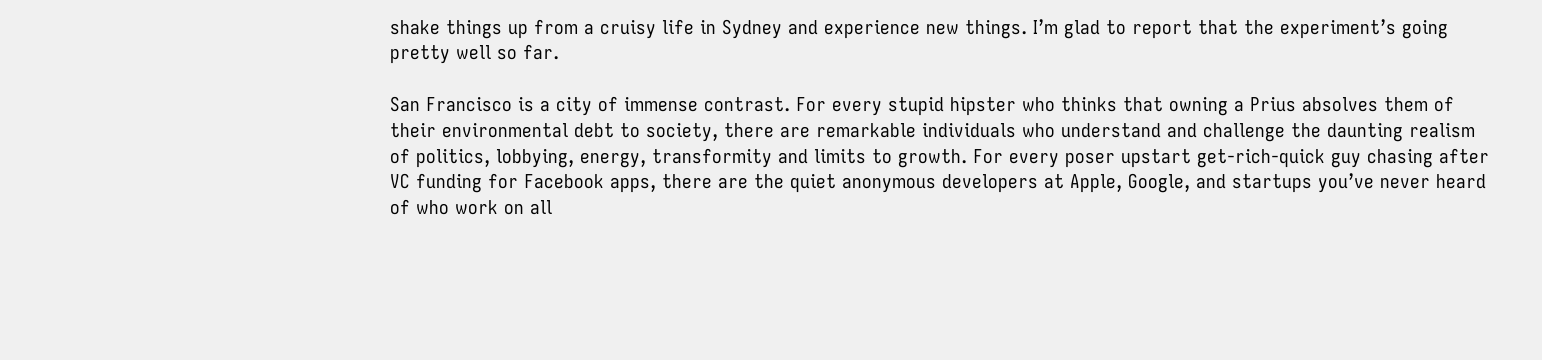shake things up from a cruisy life in Sydney and experience new things. I’m glad to report that the experiment’s going pretty well so far.

San Francisco is a city of immense contrast. For every stupid hipster who thinks that owning a Prius absolves them of their environmental debt to society, there are remarkable individuals who understand and challenge the daunting realism of politics, lobbying, energy, transformity and limits to growth. For every poser upstart get-rich-quick guy chasing after VC funding for Facebook apps, there are the quiet anonymous developers at Apple, Google, and startups you’ve never heard of who work on all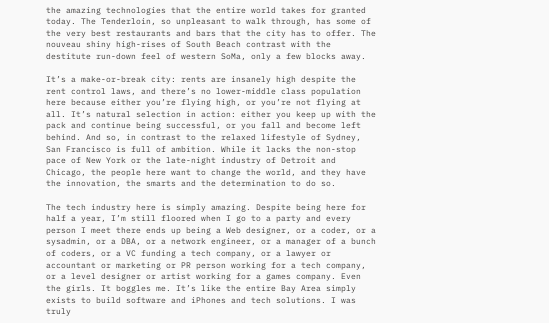the amazing technologies that the entire world takes for granted today. The Tenderloin, so unpleasant to walk through, has some of the very best restaurants and bars that the city has to offer. The nouveau shiny high-rises of South Beach contrast with the destitute run-down feel of western SoMa, only a few blocks away.

It’s a make-or-break city: rents are insanely high despite the rent control laws, and there’s no lower-middle class population here because either you’re flying high, or you’re not flying at all. It’s natural selection in action: either you keep up with the pack and continue being successful, or you fall and become left behind. And so, in contrast to the relaxed lifestyle of Sydney, San Francisco is full of ambition. While it lacks the non-stop pace of New York or the late-night industry of Detroit and Chicago, the people here want to change the world, and they have the innovation, the smarts and the determination to do so.

The tech industry here is simply amazing. Despite being here for half a year, I’m still floored when I go to a party and every person I meet there ends up being a Web designer, or a coder, or a sysadmin, or a DBA, or a network engineer, or a manager of a bunch of coders, or a VC funding a tech company, or a lawyer or accountant or marketing or PR person working for a tech company, or a level designer or artist working for a games company. Even the girls. It boggles me. It’s like the entire Bay Area simply exists to build software and iPhones and tech solutions. I was truly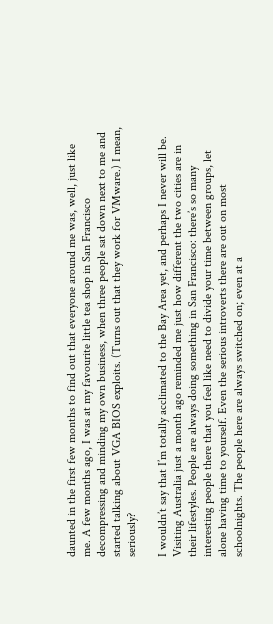daunted in the first few months to find out that everyone around me was, well, just like me. A few months ago, I was at my favourite little tea shop in San Francisco decompressing and minding my own business, when three people sat down next to me and started talking about VGA BIOS exploits. (Turns out that they work for VMware.) I mean, seriously?

I wouldn’t say that I’m totally acclimated to the Bay Area yet, and perhaps I never will be. Visiting Australia just a month ago reminded me just how different the two cities are in their lifestyles. People are always doing something in San Francisco: there’s so many interesting people there that you feel like need to divide your time between groups, let alone having time to yourself. Even the serious introverts there are out on most schoolnights. The people here are always switched on; even at a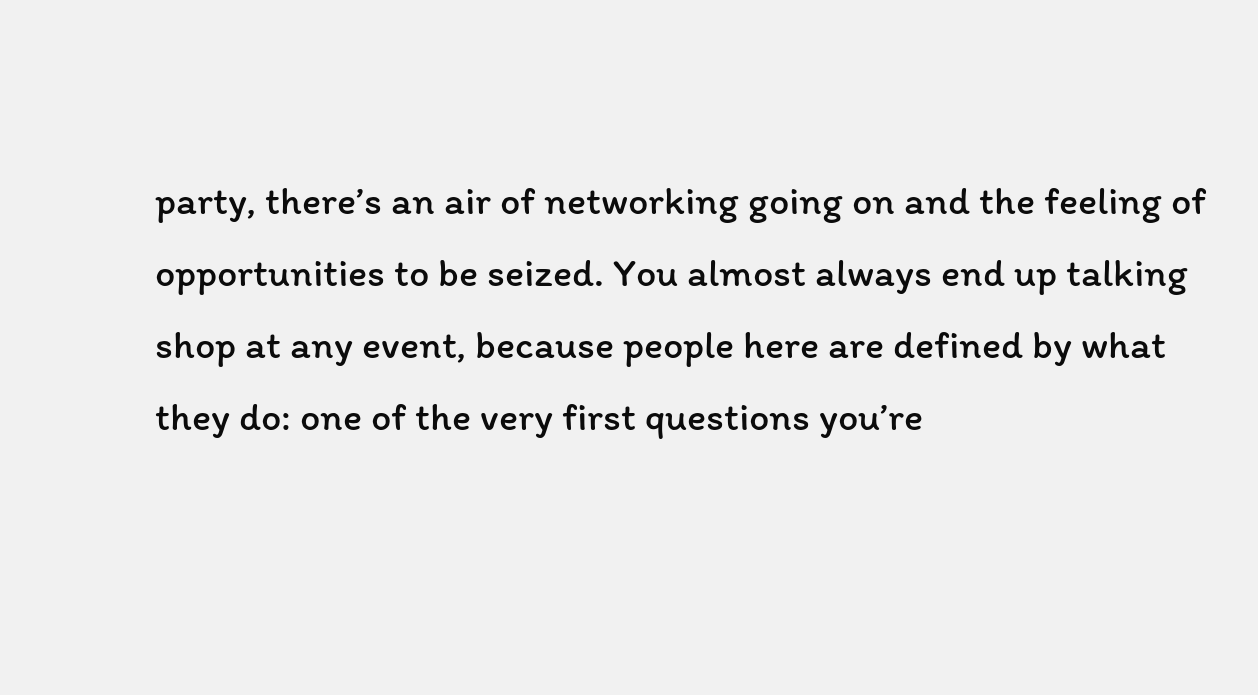party, there’s an air of networking going on and the feeling of opportunities to be seized. You almost always end up talking shop at any event, because people here are defined by what they do: one of the very first questions you’re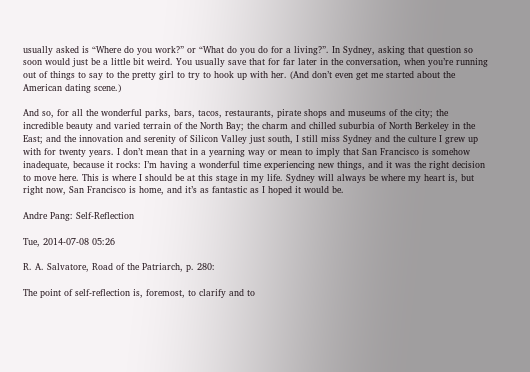usually asked is “Where do you work?” or “What do you do for a living?”. In Sydney, asking that question so soon would just be a little bit weird. You usually save that for far later in the conversation, when you’re running out of things to say to the pretty girl to try to hook up with her. (And don’t even get me started about the American dating scene.)

And so, for all the wonderful parks, bars, tacos, restaurants, pirate shops and museums of the city; the incredible beauty and varied terrain of the North Bay; the charm and chilled suburbia of North Berkeley in the East; and the innovation and serenity of Silicon Valley just south, I still miss Sydney and the culture I grew up with for twenty years. I don’t mean that in a yearning way or mean to imply that San Francisco is somehow inadequate, because it rocks: I’m having a wonderful time experiencing new things, and it was the right decision to move here. This is where I should be at this stage in my life. Sydney will always be where my heart is, but right now, San Francisco is home, and it’s as fantastic as I hoped it would be.

Andre Pang: Self-Reflection

Tue, 2014-07-08 05:26

R. A. Salvatore, Road of the Patriarch, p. 280:

The point of self-reflection is, foremost, to clarify and to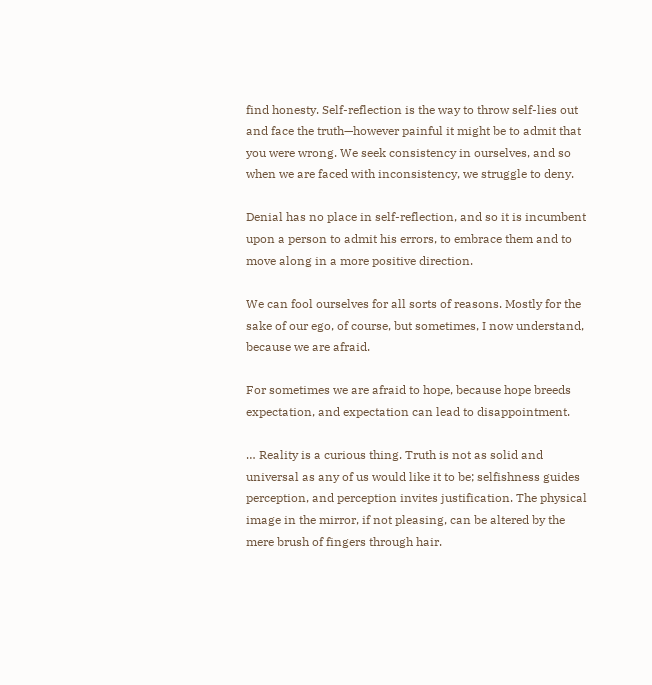find honesty. Self-reflection is the way to throw self-lies out and face the truth—however painful it might be to admit that you were wrong. We seek consistency in ourselves, and so when we are faced with inconsistency, we struggle to deny.

Denial has no place in self-reflection, and so it is incumbent upon a person to admit his errors, to embrace them and to move along in a more positive direction.

We can fool ourselves for all sorts of reasons. Mostly for the sake of our ego, of course, but sometimes, I now understand, because we are afraid.

For sometimes we are afraid to hope, because hope breeds expectation, and expectation can lead to disappointment.

… Reality is a curious thing. Truth is not as solid and universal as any of us would like it to be; selfishness guides perception, and perception invites justification. The physical image in the mirror, if not pleasing, can be altered by the mere brush of fingers through hair.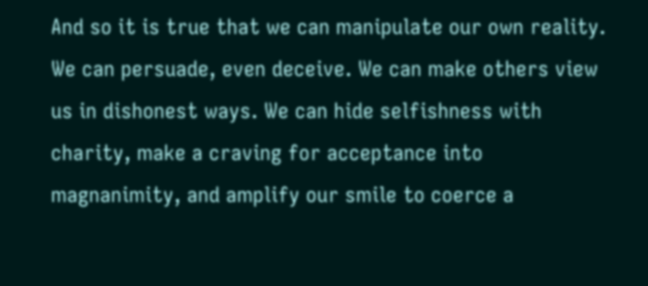And so it is true that we can manipulate our own reality. We can persuade, even deceive. We can make others view us in dishonest ways. We can hide selfishness with charity, make a craving for acceptance into magnanimity, and amplify our smile to coerce a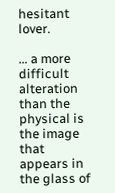hesitant lover.

… a more difficult alteration than the physical is the image that appears in the glass of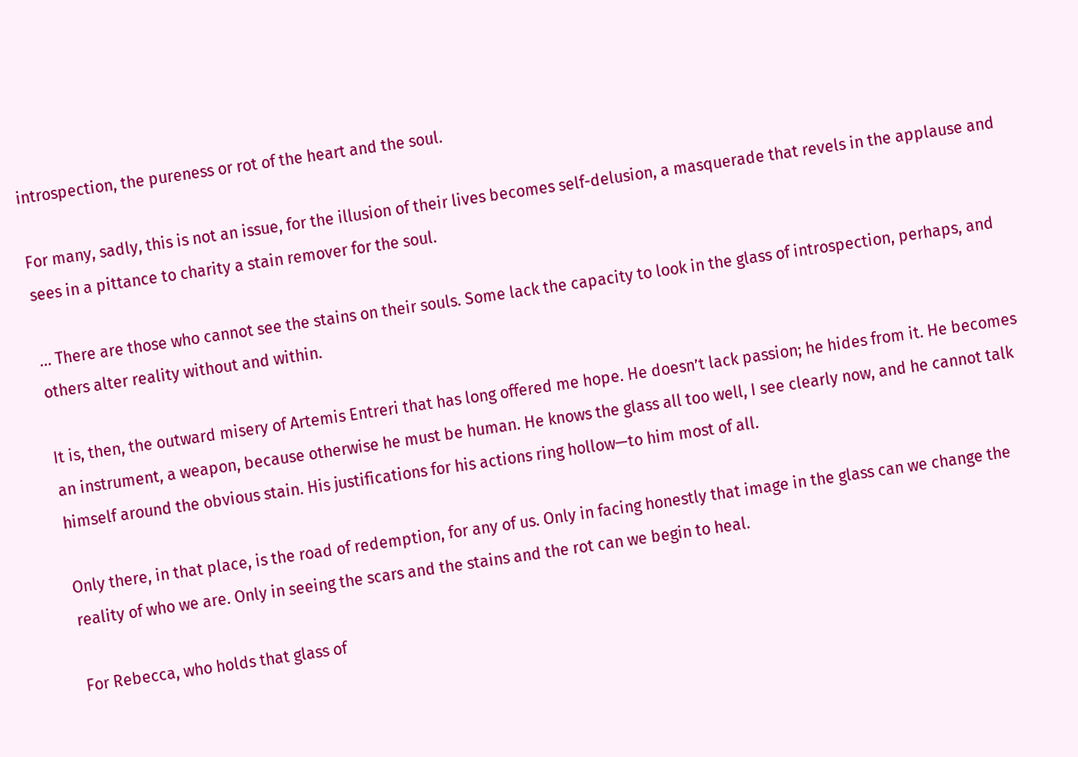introspection, the pureness or rot of the heart and the soul.

For many, sadly, this is not an issue, for the illusion of their lives becomes self-delusion, a masquerade that revels in the applause and sees in a pittance to charity a stain remover for the soul.

… There are those who cannot see the stains on their souls. Some lack the capacity to look in the glass of introspection, perhaps, and others alter reality without and within.

It is, then, the outward misery of Artemis Entreri that has long offered me hope. He doesn’t lack passion; he hides from it. He becomes an instrument, a weapon, because otherwise he must be human. He knows the glass all too well, I see clearly now, and he cannot talk himself around the obvious stain. His justifications for his actions ring hollow—to him most of all.

Only there, in that place, is the road of redemption, for any of us. Only in facing honestly that image in the glass can we change the reality of who we are. Only in seeing the scars and the stains and the rot can we begin to heal.

For Rebecca, who holds that glass of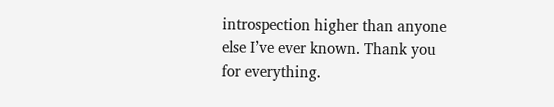introspection higher than anyone else I’ve ever known. Thank you for everything.